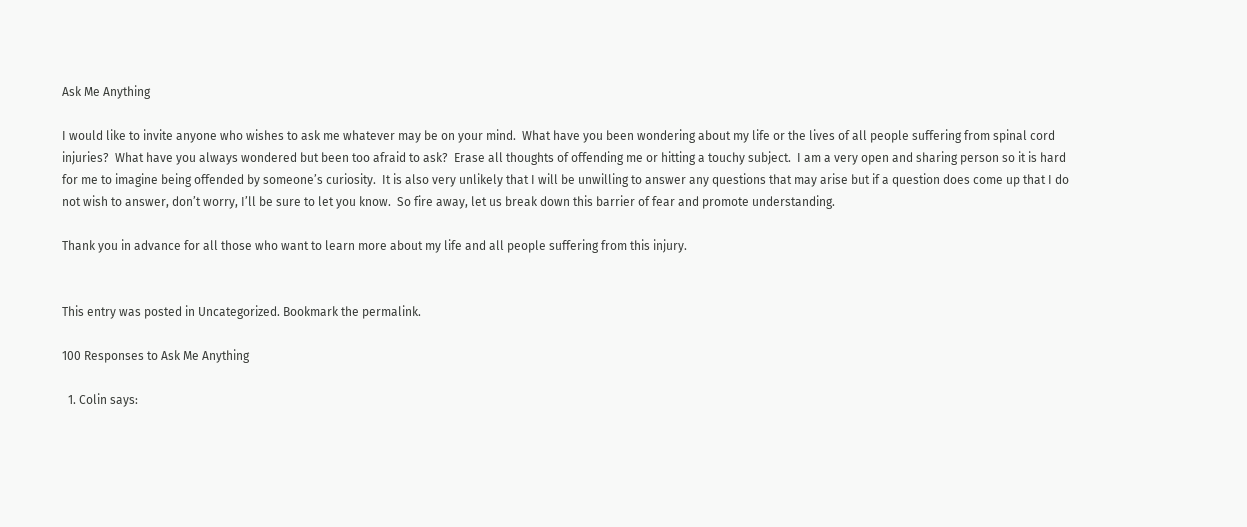Ask Me Anything

I would like to invite anyone who wishes to ask me whatever may be on your mind.  What have you been wondering about my life or the lives of all people suffering from spinal cord injuries?  What have you always wondered but been too afraid to ask?  Erase all thoughts of offending me or hitting a touchy subject.  I am a very open and sharing person so it is hard for me to imagine being offended by someone’s curiosity.  It is also very unlikely that I will be unwilling to answer any questions that may arise but if a question does come up that I do not wish to answer, don’t worry, I’ll be sure to let you know.  So fire away, let us break down this barrier of fear and promote understanding.

Thank you in advance for all those who want to learn more about my life and all people suffering from this injury.


This entry was posted in Uncategorized. Bookmark the permalink.

100 Responses to Ask Me Anything

  1. Colin says: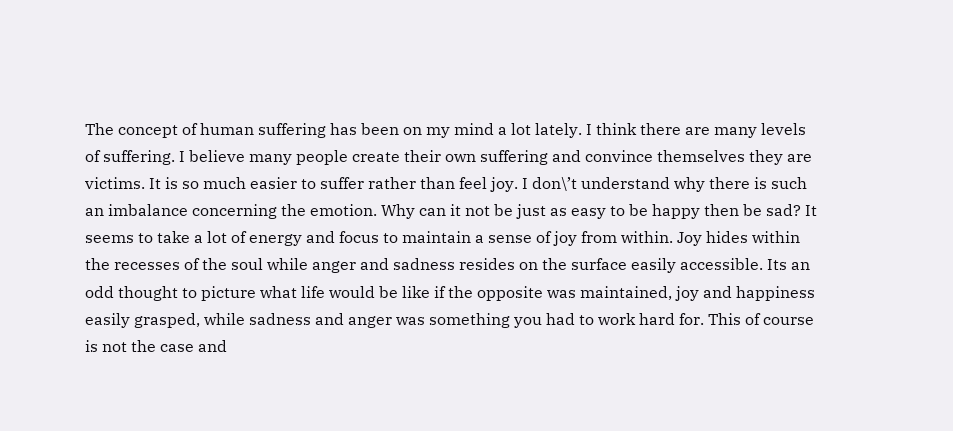The concept of human suffering has been on my mind a lot lately. I think there are many levels of suffering. I believe many people create their own suffering and convince themselves they are victims. It is so much easier to suffer rather than feel joy. I don\’t understand why there is such an imbalance concerning the emotion. Why can it not be just as easy to be happy then be sad? It seems to take a lot of energy and focus to maintain a sense of joy from within. Joy hides within the recesses of the soul while anger and sadness resides on the surface easily accessible. Its an odd thought to picture what life would be like if the opposite was maintained, joy and happiness easily grasped, while sadness and anger was something you had to work hard for. This of course is not the case and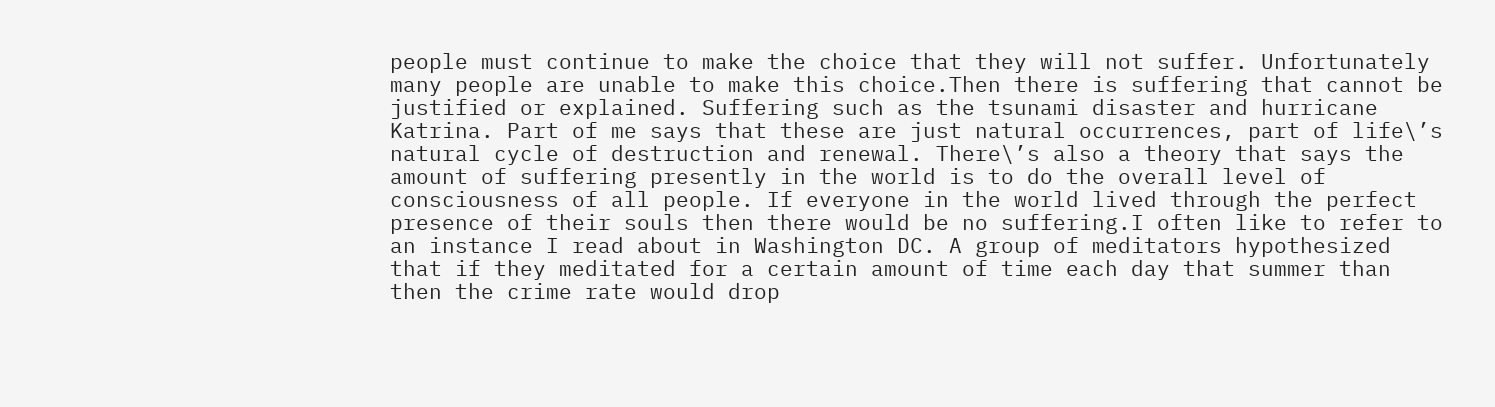people must continue to make the choice that they will not suffer. Unfortunately many people are unable to make this choice.Then there is suffering that cannot be justified or explained. Suffering such as the tsunami disaster and hurricane Katrina. Part of me says that these are just natural occurrences, part of life\’s natural cycle of destruction and renewal. There\’s also a theory that says the amount of suffering presently in the world is to do the overall level of consciousness of all people. If everyone in the world lived through the perfect presence of their souls then there would be no suffering.I often like to refer to an instance I read about in Washington DC. A group of meditators hypothesized that if they meditated for a certain amount of time each day that summer than then the crime rate would drop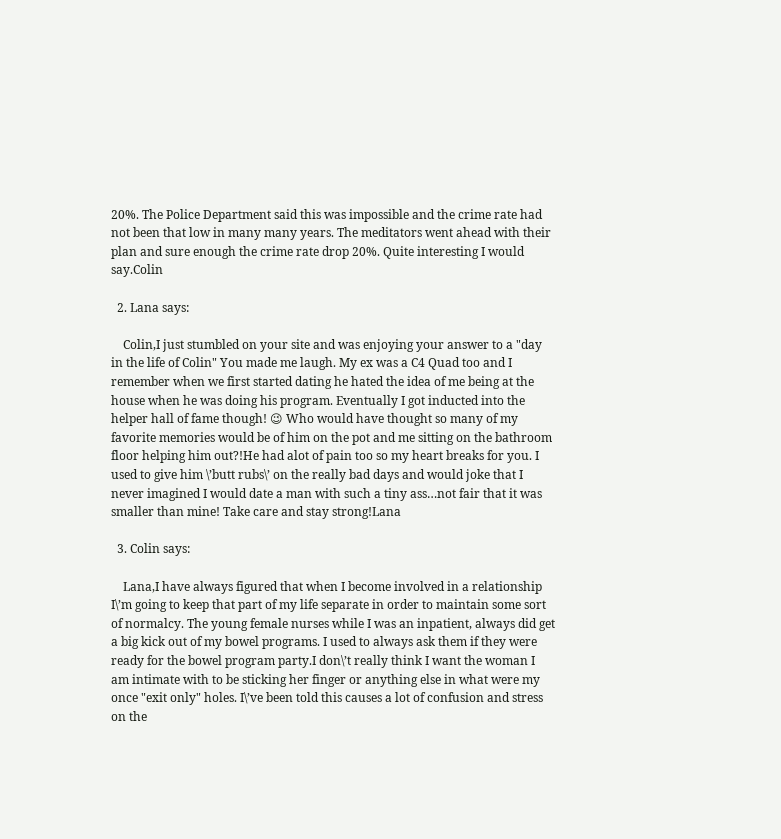20%. The Police Department said this was impossible and the crime rate had not been that low in many many years. The meditators went ahead with their plan and sure enough the crime rate drop 20%. Quite interesting I would say.Colin

  2. Lana says:

    Colin,I just stumbled on your site and was enjoying your answer to a "day in the life of Colin" You made me laugh. My ex was a C4 Quad too and I remember when we first started dating he hated the idea of me being at the house when he was doing his program. Eventually I got inducted into the helper hall of fame though! 😉 Who would have thought so many of my favorite memories would be of him on the pot and me sitting on the bathroom floor helping him out?!He had alot of pain too so my heart breaks for you. I used to give him \’butt rubs\’ on the really bad days and would joke that I never imagined I would date a man with such a tiny ass…not fair that it was smaller than mine! Take care and stay strong!Lana

  3. Colin says:

    Lana,I have always figured that when I become involved in a relationship I\’m going to keep that part of my life separate in order to maintain some sort of normalcy. The young female nurses while I was an inpatient, always did get a big kick out of my bowel programs. I used to always ask them if they were ready for the bowel program party.I don\’t really think I want the woman I am intimate with to be sticking her finger or anything else in what were my once "exit only" holes. I\’ve been told this causes a lot of confusion and stress on the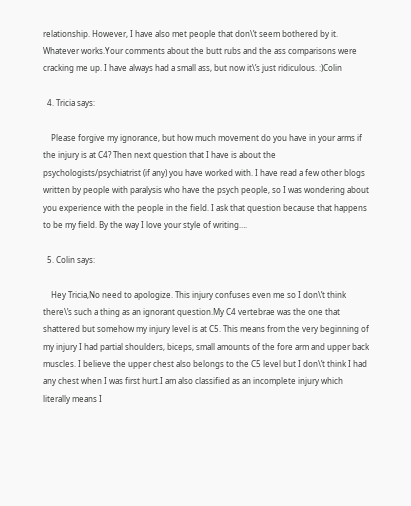relationship. However, I have also met people that don\’t seem bothered by it. Whatever works.Your comments about the butt rubs and the ass comparisons were cracking me up. I have always had a small ass, but now it\’s just ridiculous. :)Colin

  4. Tricia says:

    Please forgive my ignorance, but how much movement do you have in your arms if the injury is at C4? Then next question that I have is about the psychologists/psychiatrist (if any) you have worked with. I have read a few other blogs written by people with paralysis who have the psych people, so I was wondering about you experience with the people in the field. I ask that question because that happens to be my field. By the way I love your style of writing….

  5. Colin says:

    Hey Tricia,No need to apologize. This injury confuses even me so I don\’t think there\’s such a thing as an ignorant question.My C4 vertebrae was the one that shattered but somehow my injury level is at C5. This means from the very beginning of my injury I had partial shoulders, biceps, small amounts of the fore arm and upper back muscles. I believe the upper chest also belongs to the C5 level but I don\’t think I had any chest when I was first hurt.I am also classified as an incomplete injury which literally means I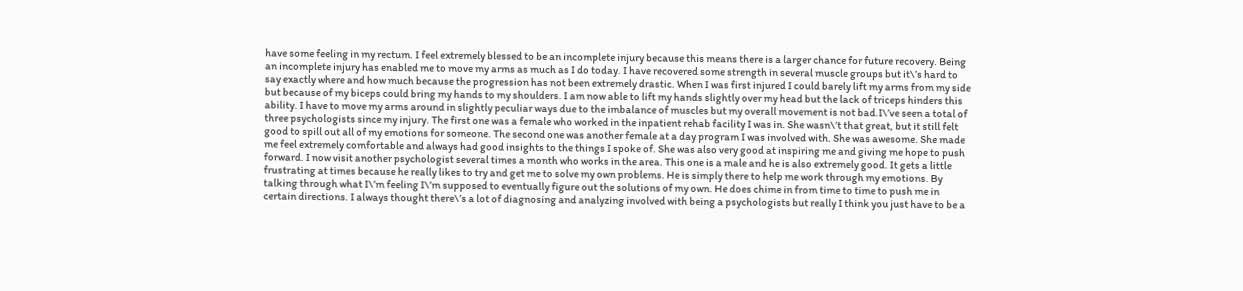have some feeling in my rectum. I feel extremely blessed to be an incomplete injury because this means there is a larger chance for future recovery. Being an incomplete injury has enabled me to move my arms as much as I do today. I have recovered some strength in several muscle groups but it\’s hard to say exactly where and how much because the progression has not been extremely drastic. When I was first injured I could barely lift my arms from my side but because of my biceps could bring my hands to my shoulders. I am now able to lift my hands slightly over my head but the lack of triceps hinders this ability. I have to move my arms around in slightly peculiar ways due to the imbalance of muscles but my overall movement is not bad.I\’ve seen a total of three psychologists since my injury. The first one was a female who worked in the inpatient rehab facility I was in. She wasn\’t that great, but it still felt good to spill out all of my emotions for someone. The second one was another female at a day program I was involved with. She was awesome. She made me feel extremely comfortable and always had good insights to the things I spoke of. She was also very good at inspiring me and giving me hope to push forward. I now visit another psychologist several times a month who works in the area. This one is a male and he is also extremely good. It gets a little frustrating at times because he really likes to try and get me to solve my own problems. He is simply there to help me work through my emotions. By talking through what I\’m feeling I\’m supposed to eventually figure out the solutions of my own. He does chime in from time to time to push me in certain directions. I always thought there\’s a lot of diagnosing and analyzing involved with being a psychologists but really I think you just have to be a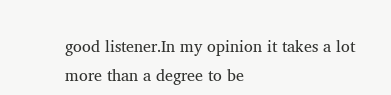good listener.In my opinion it takes a lot more than a degree to be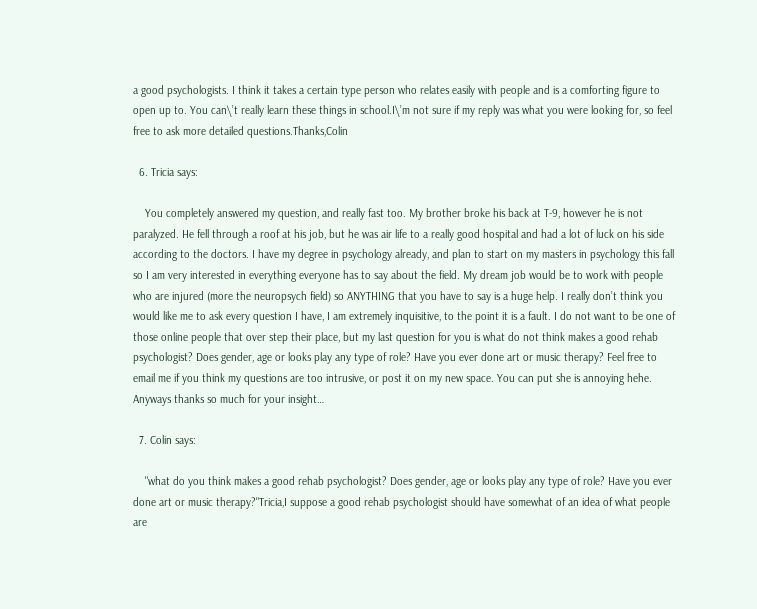a good psychologists. I think it takes a certain type person who relates easily with people and is a comforting figure to open up to. You can\’t really learn these things in school.I\’m not sure if my reply was what you were looking for, so feel free to ask more detailed questions.Thanks,Colin

  6. Tricia says:

    You completely answered my question, and really fast too. My brother broke his back at T-9, however he is not paralyzed. He fell through a roof at his job, but he was air life to a really good hospital and had a lot of luck on his side according to the doctors. I have my degree in psychology already, and plan to start on my masters in psychology this fall so I am very interested in everything everyone has to say about the field. My dream job would be to work with people who are injured (more the neuropsych field) so ANYTHING that you have to say is a huge help. I really don’t think you would like me to ask every question I have, I am extremely inquisitive, to the point it is a fault. I do not want to be one of those online people that over step their place, but my last question for you is what do not think makes a good rehab psychologist? Does gender, age or looks play any type of role? Have you ever done art or music therapy? Feel free to email me if you think my questions are too intrusive, or post it on my new space. You can put she is annoying hehe. Anyways thanks so much for your insight…

  7. Colin says:

    "what do you think makes a good rehab psychologist? Does gender, age or looks play any type of role? Have you ever done art or music therapy?"Tricia,I suppose a good rehab psychologist should have somewhat of an idea of what people are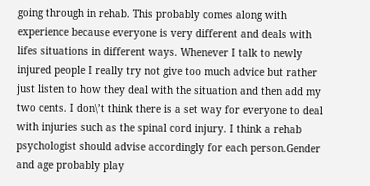going through in rehab. This probably comes along with experience because everyone is very different and deals with lifes situations in different ways. Whenever I talk to newly injured people I really try not give too much advice but rather just listen to how they deal with the situation and then add my two cents. I don\’t think there is a set way for everyone to deal with injuries such as the spinal cord injury. I think a rehab psychologist should advise accordingly for each person.Gender and age probably play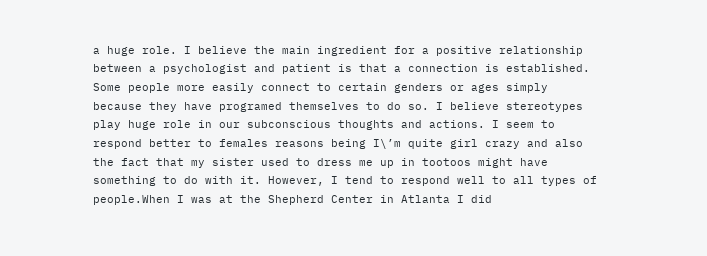a huge role. I believe the main ingredient for a positive relationship between a psychologist and patient is that a connection is established. Some people more easily connect to certain genders or ages simply because they have programed themselves to do so. I believe stereotypes play huge role in our subconscious thoughts and actions. I seem to respond better to females reasons being I\’m quite girl crazy and also the fact that my sister used to dress me up in tootoos might have something to do with it. However, I tend to respond well to all types of people.When I was at the Shepherd Center in Atlanta I did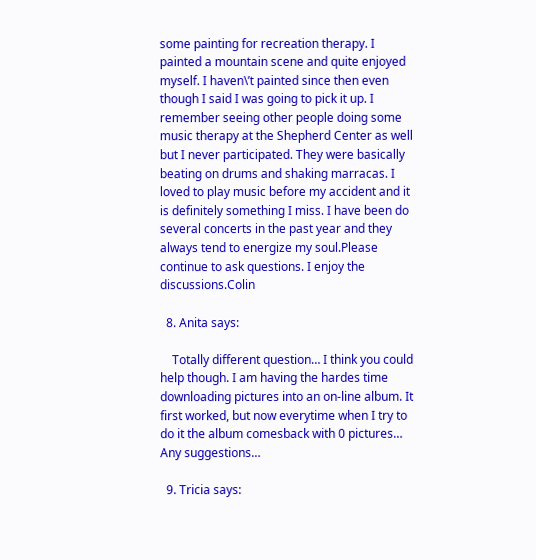some painting for recreation therapy. I painted a mountain scene and quite enjoyed myself. I haven\’t painted since then even though I said I was going to pick it up. I remember seeing other people doing some music therapy at the Shepherd Center as well but I never participated. They were basically beating on drums and shaking marracas. I loved to play music before my accident and it is definitely something I miss. I have been do several concerts in the past year and they always tend to energize my soul.Please continue to ask questions. I enjoy the discussions.Colin

  8. Anita says:

    Totally different question… I think you could help though. I am having the hardes time downloading pictures into an on-line album. It first worked, but now everytime when I try to do it the album comesback with 0 pictures… Any suggestions…

  9. Tricia says: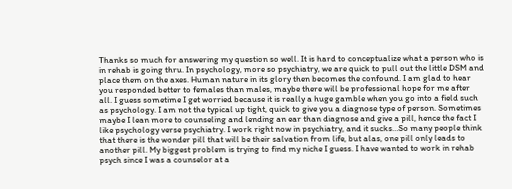Thanks so much for answering my question so well. It is hard to conceptualize what a person who is in rehab is going thru. In psychology, more so psychiatry, we are quick to pull out the little DSM and place them on the axes. Human nature in its glory then becomes the confound. I am glad to hear you responded better to females than males, maybe there will be professional hope for me after all. I guess sometime I get worried because it is really a huge gamble when you go into a field such as psychology. I am not the typical up tight, quick to give you a diagnose type of person. Sometimes maybe I lean more to counseling and lending an ear than diagnose and give a pill, hence the fact I like psychology verse psychiatry. I work right now in psychiatry, and it sucks…So many people think that there is the wonder pill that will be their salvation from life, but alas, one pill only leads to another pill. My biggest problem is trying to find my niche I guess. I have wanted to work in rehab psych since I was a counselor at a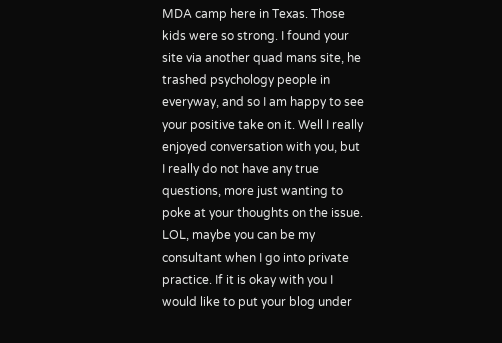MDA camp here in Texas. Those kids were so strong. I found your site via another quad mans site, he trashed psychology people in everyway, and so I am happy to see your positive take on it. Well I really enjoyed conversation with you, but I really do not have any true questions, more just wanting to poke at your thoughts on the issue. LOL, maybe you can be my consultant when I go into private practice. If it is okay with you I would like to put your blog under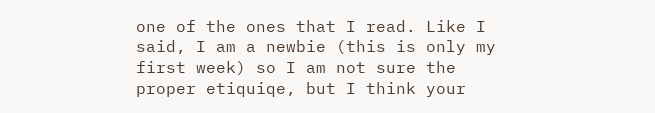one of the ones that I read. Like I said, I am a newbie (this is only my first week) so I am not sure the proper etiquiqe, but I think your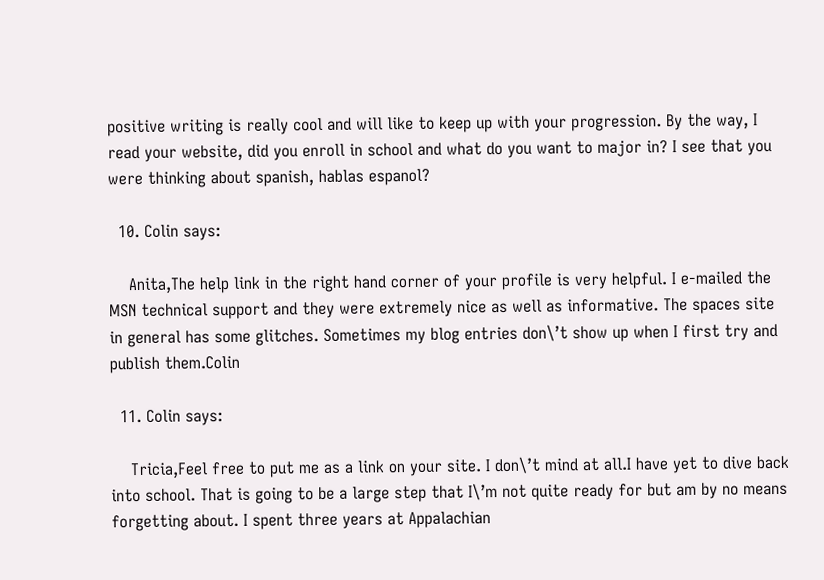positive writing is really cool and will like to keep up with your progression. By the way, I read your website, did you enroll in school and what do you want to major in? I see that you were thinking about spanish, hablas espanol?

  10. Colin says:

    Anita,The help link in the right hand corner of your profile is very helpful. I e-mailed the MSN technical support and they were extremely nice as well as informative. The spaces site in general has some glitches. Sometimes my blog entries don\’t show up when I first try and publish them.Colin

  11. Colin says:

    Tricia,Feel free to put me as a link on your site. I don\’t mind at all.I have yet to dive back into school. That is going to be a large step that I\’m not quite ready for but am by no means forgetting about. I spent three years at Appalachian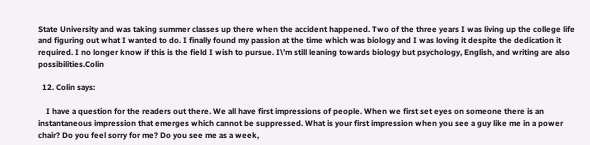State University and was taking summer classes up there when the accident happened. Two of the three years I was living up the college life and figuring out what I wanted to do. I finally found my passion at the time which was biology and I was loving it despite the dedication it required. I no longer know if this is the field I wish to pursue. I\’m still leaning towards biology but psychology, English, and writing are also possibilities.Colin

  12. Colin says:

    I have a question for the readers out there. We all have first impressions of people. When we first set eyes on someone there is an instantaneous impression that emerges which cannot be suppressed. What is your first impression when you see a guy like me in a power chair? Do you feel sorry for me? Do you see me as a week,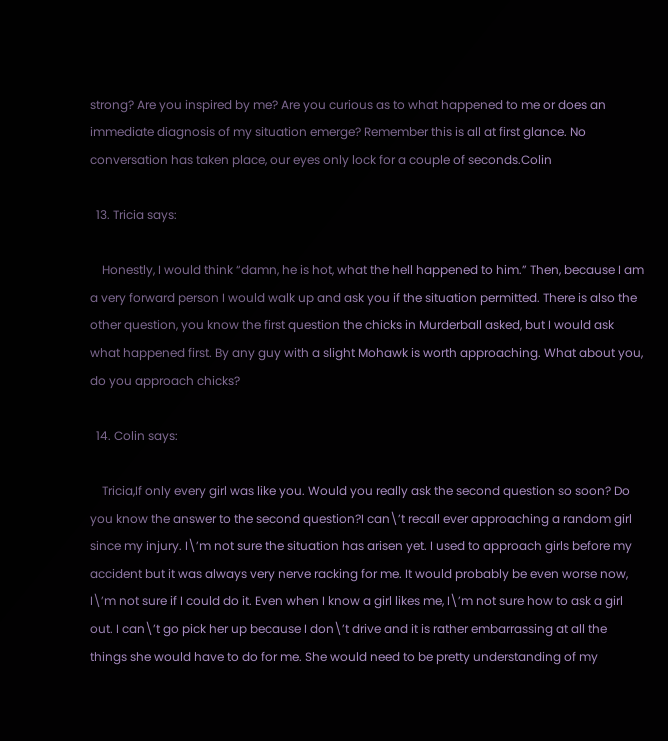strong? Are you inspired by me? Are you curious as to what happened to me or does an immediate diagnosis of my situation emerge? Remember this is all at first glance. No conversation has taken place, our eyes only lock for a couple of seconds.Colin

  13. Tricia says:

    Honestly, I would think “damn, he is hot, what the hell happened to him.” Then, because I am a very forward person I would walk up and ask you if the situation permitted. There is also the other question, you know the first question the chicks in Murderball asked, but I would ask what happened first. By any guy with a slight Mohawk is worth approaching. What about you, do you approach chicks?

  14. Colin says:

    Tricia,If only every girl was like you. Would you really ask the second question so soon? Do you know the answer to the second question?I can\’t recall ever approaching a random girl since my injury. I\’m not sure the situation has arisen yet. I used to approach girls before my accident but it was always very nerve racking for me. It would probably be even worse now, I\’m not sure if I could do it. Even when I know a girl likes me, I\’m not sure how to ask a girl out. I can\’t go pick her up because I don\’t drive and it is rather embarrassing at all the things she would have to do for me. She would need to be pretty understanding of my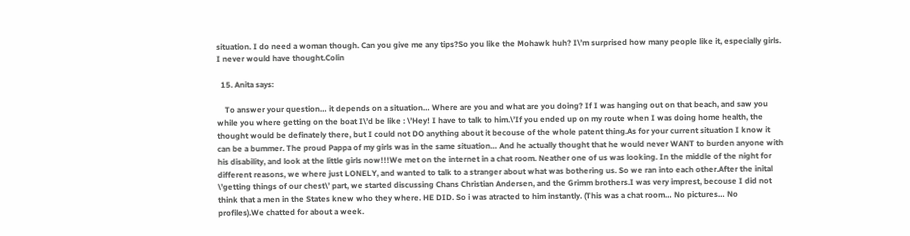situation. I do need a woman though. Can you give me any tips?So you like the Mohawk huh? I\’m surprised how many people like it, especially girls. I never would have thought.Colin

  15. Anita says:

    To answer your question… it depends on a situation… Where are you and what are you doing? If I was hanging out on that beach, and saw you while you where getting on the boat I\’d be like : \’Hey! I have to talk to him.\’If you ended up on my route when I was doing home health, the thought would be definately there, but I could not DO anything about it becouse of the whole patent thing.As for your current situation I know it can be a bummer. The proud Pappa of my girls was in the same situation… And he actually thought that he would never WANT to burden anyone with his disability, and look at the little girls now!!!We met on the internet in a chat room. Neather one of us was looking. In the middle of the night for different reasons, we where just LONELY, and wanted to talk to a stranger about what was bothering us. So we ran into each other.After the inital \’getting things of our chest\’ part, we started discussing Chans Christian Andersen, and the Grimm brothers.I was very imprest, becouse I did not think that a men in the States knew who they where. HE DID. So i was atracted to him instantly. (This was a chat room… No pictures… No profiles).We chatted for about a week.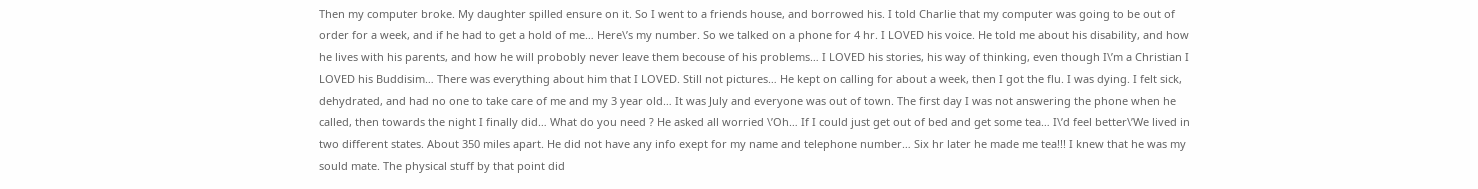Then my computer broke. My daughter spilled ensure on it. So I went to a friends house, and borrowed his. I told Charlie that my computer was going to be out of order for a week, and if he had to get a hold of me… Here\’s my number. So we talked on a phone for 4 hr. I LOVED his voice. He told me about his disability, and how he lives with his parents, and how he will probobly never leave them becouse of his problems… I LOVED his stories, his way of thinking, even though I\’m a Christian I LOVED his Buddisim… There was everything about him that I LOVED. Still not pictures… He kept on calling for about a week, then I got the flu. I was dying. I felt sick, dehydrated, and had no one to take care of me and my 3 year old… It was July and everyone was out of town. The first day I was not answering the phone when he called, then towards the night I finally did… What do you need ? He asked all worried \’Oh… If I could just get out of bed and get some tea… I\’d feel better\’We lived in two different states. About 350 miles apart. He did not have any info exept for my name and telephone number… Six hr later he made me tea!!! I knew that he was my sould mate. The physical stuff by that point did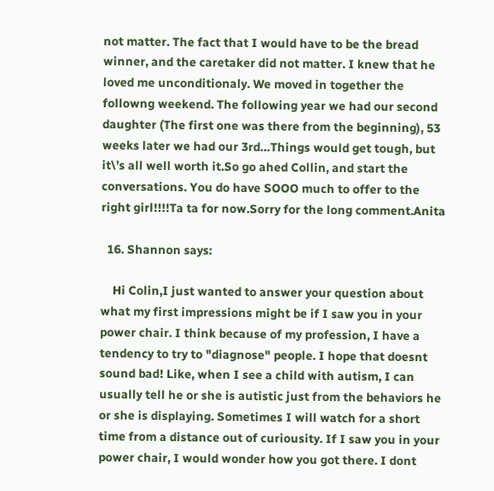not matter. The fact that I would have to be the bread winner, and the caretaker did not matter. I knew that he loved me unconditionaly. We moved in together the followng weekend. The following year we had our second daughter (The first one was there from the beginning), 53 weeks later we had our 3rd…Things would get tough, but it\’s all well worth it.So go ahed Collin, and start the conversations. You do have SOOO much to offer to the right girl!!!!Ta ta for now.Sorry for the long comment.Anita

  16. Shannon says:

    Hi Colin,I just wanted to answer your question about what my first impressions might be if I saw you in your power chair. I think because of my profession, I have a tendency to try to "diagnose" people. I hope that doesnt sound bad! Like, when I see a child with autism, I can usually tell he or she is autistic just from the behaviors he or she is displaying. Sometimes I will watch for a short time from a distance out of curiousity. If I saw you in your power chair, I would wonder how you got there. I dont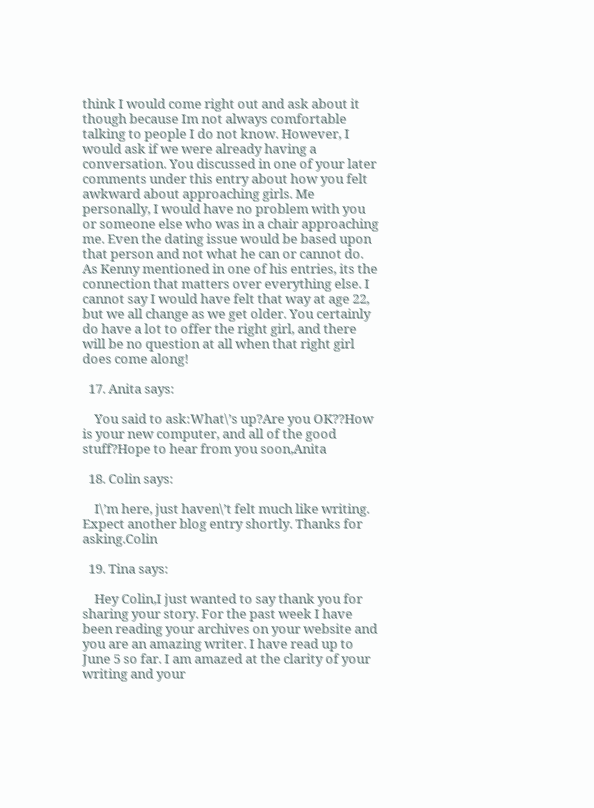think I would come right out and ask about it though because Im not always comfortable talking to people I do not know. However, I would ask if we were already having a conversation. You discussed in one of your later comments under this entry about how you felt awkward about approaching girls. Me personally, I would have no problem with you or someone else who was in a chair approaching me. Even the dating issue would be based upon that person and not what he can or cannot do. As Kenny mentioned in one of his entries, its the connection that matters over everything else. I cannot say I would have felt that way at age 22, but we all change as we get older. You certainly do have a lot to offer the right girl, and there will be no question at all when that right girl does come along!

  17. Anita says:

    You said to ask:What\’s up?Are you OK??How is your new computer, and all of the good stuff?Hope to hear from you soon,Anita

  18. Colin says:

    I\’m here, just haven\’t felt much like writing. Expect another blog entry shortly. Thanks for asking.Colin

  19. Tina says:

    Hey Colin,I just wanted to say thank you for sharing your story. For the past week I have been reading your archives on your website and you are an amazing writer. I have read up to June 5 so far. I am amazed at the clarity of your writing and your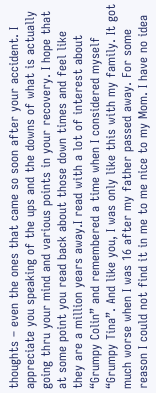thoughts – even the ones that came so soon after your accident. I appreciate you speaking of the ups and the downs of what is actually going thru your mind and various points in your recovery. I hope that at some point you read back about those down times and feel like they are a million years away.I read with a lot of interest about “Grumpy Colin” and remembered a time when I considered myself “Grumpy Tina”. And like you, I was only like this with my family. It got much worse when I was 16 after my father passed away. For some reason I could not find it in me to me nice to my Mom. I have no idea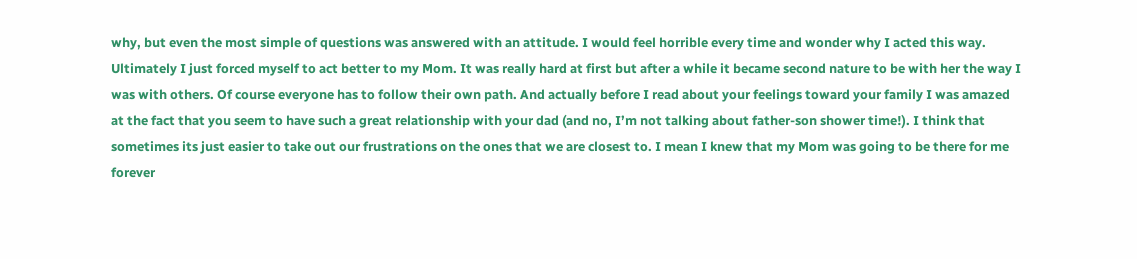why, but even the most simple of questions was answered with an attitude. I would feel horrible every time and wonder why I acted this way. Ultimately I just forced myself to act better to my Mom. It was really hard at first but after a while it became second nature to be with her the way I was with others. Of course everyone has to follow their own path. And actually before I read about your feelings toward your family I was amazed at the fact that you seem to have such a great relationship with your dad (and no, I’m not talking about father-son shower time!). I think that sometimes its just easier to take out our frustrations on the ones that we are closest to. I mean I knew that my Mom was going to be there for me forever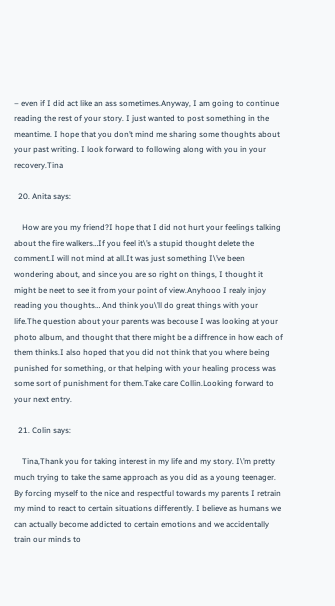– even if I did act like an ass sometimes.Anyway, I am going to continue reading the rest of your story. I just wanted to post something in the meantime. I hope that you don’t mind me sharing some thoughts about your past writing. I look forward to following along with you in your recovery.Tina

  20. Anita says:

    How are you my friend?I hope that I did not hurt your feelings talking about the fire walkers…If you feel it\’s a stupid thought delete the comment.I will not mind at all.It was just something I\’ve been wondering about, and since you are so right on things, I thought it might be neet to see it from your point of view.Anyhooo I realy injoy reading you thoughts… And think you\’ll do great things with your life.The question about your parents was becouse I was looking at your photo album, and thought that there might be a diffrence in how each of them thinks.I also hoped that you did not think that you where being punished for something, or that helping with your healing process was some sort of punishment for them.Take care Collin.Looking forward to your next entry.

  21. Colin says:

    Tina,Thank you for taking interest in my life and my story. I\’m pretty much trying to take the same approach as you did as a young teenager. By forcing myself to the nice and respectful towards my parents I retrain my mind to react to certain situations differently. I believe as humans we can actually become addicted to certain emotions and we accidentally train our minds to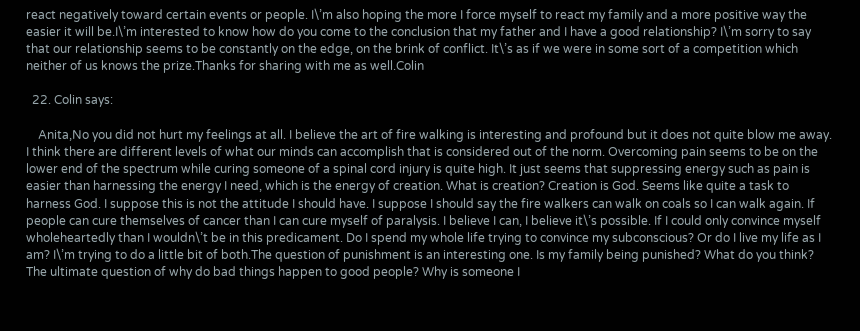react negatively toward certain events or people. I\’m also hoping the more I force myself to react my family and a more positive way the easier it will be.I\’m interested to know how do you come to the conclusion that my father and I have a good relationship? I\’m sorry to say that our relationship seems to be constantly on the edge, on the brink of conflict. It\’s as if we were in some sort of a competition which neither of us knows the prize.Thanks for sharing with me as well.Colin

  22. Colin says:

    Anita,No you did not hurt my feelings at all. I believe the art of fire walking is interesting and profound but it does not quite blow me away. I think there are different levels of what our minds can accomplish that is considered out of the norm. Overcoming pain seems to be on the lower end of the spectrum while curing someone of a spinal cord injury is quite high. It just seems that suppressing energy such as pain is easier than harnessing the energy I need, which is the energy of creation. What is creation? Creation is God. Seems like quite a task to harness God. I suppose this is not the attitude I should have. I suppose I should say the fire walkers can walk on coals so I can walk again. If people can cure themselves of cancer than I can cure myself of paralysis. I believe I can, I believe it\’s possible. If I could only convince myself wholeheartedly than I wouldn\’t be in this predicament. Do I spend my whole life trying to convince my subconscious? Or do I live my life as I am? I\’m trying to do a little bit of both.The question of punishment is an interesting one. Is my family being punished? What do you think? The ultimate question of why do bad things happen to good people? Why is someone I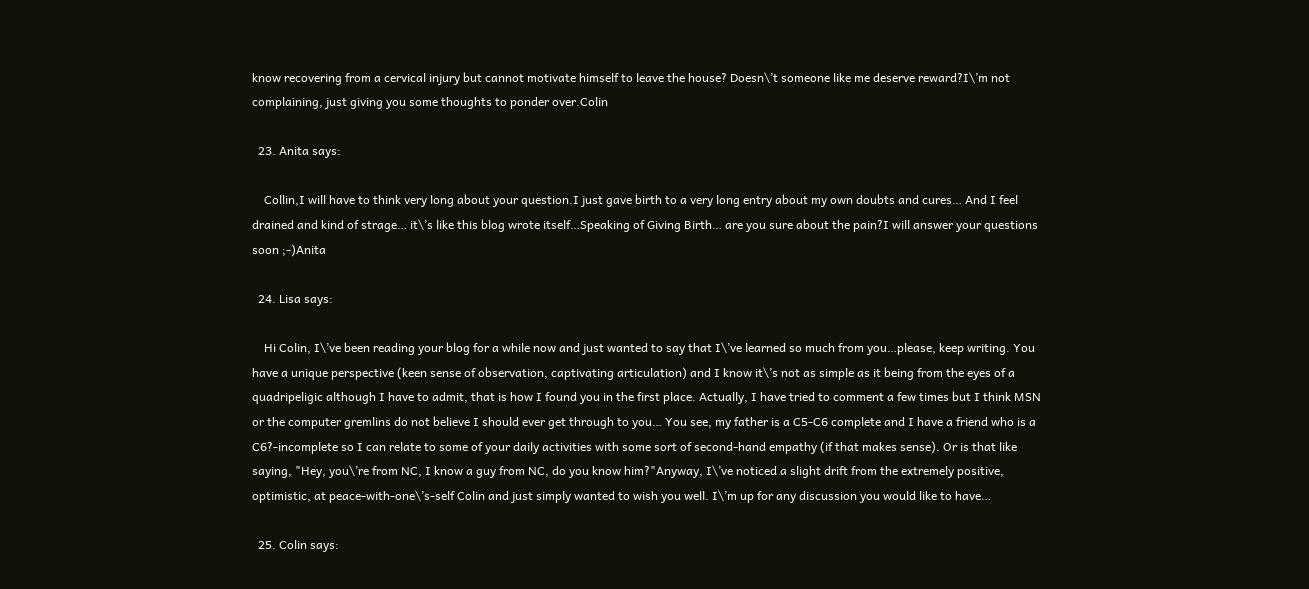know recovering from a cervical injury but cannot motivate himself to leave the house? Doesn\’t someone like me deserve reward?I\’m not complaining, just giving you some thoughts to ponder over.Colin

  23. Anita says:

    Collin,I will have to think very long about your question.I just gave birth to a very long entry about my own doubts and cures… And I feel drained and kind of strage… it\’s like this blog wrote itself…Speaking of Giving Birth… are you sure about the pain?I will answer your questions soon ;-)Anita

  24. Lisa says:

    Hi Colin, I\’ve been reading your blog for a while now and just wanted to say that I\’ve learned so much from you…please, keep writing. You have a unique perspective (keen sense of observation, captivating articulation) and I know it\’s not as simple as it being from the eyes of a quadripeligic although I have to admit, that is how I found you in the first place. Actually, I have tried to comment a few times but I think MSN or the computer gremlins do not believe I should ever get through to you… You see, my father is a C5-C6 complete and I have a friend who is a C6?-incomplete so I can relate to some of your daily activities with some sort of second-hand empathy (if that makes sense). Or is that like saying, "Hey, you\’re from NC, I know a guy from NC, do you know him?"Anyway, I\’ve noticed a slight drift from the extremely positive, optimistic, at peace-with-one\’s-self Colin and just simply wanted to wish you well. I\’m up for any discussion you would like to have…

  25. Colin says: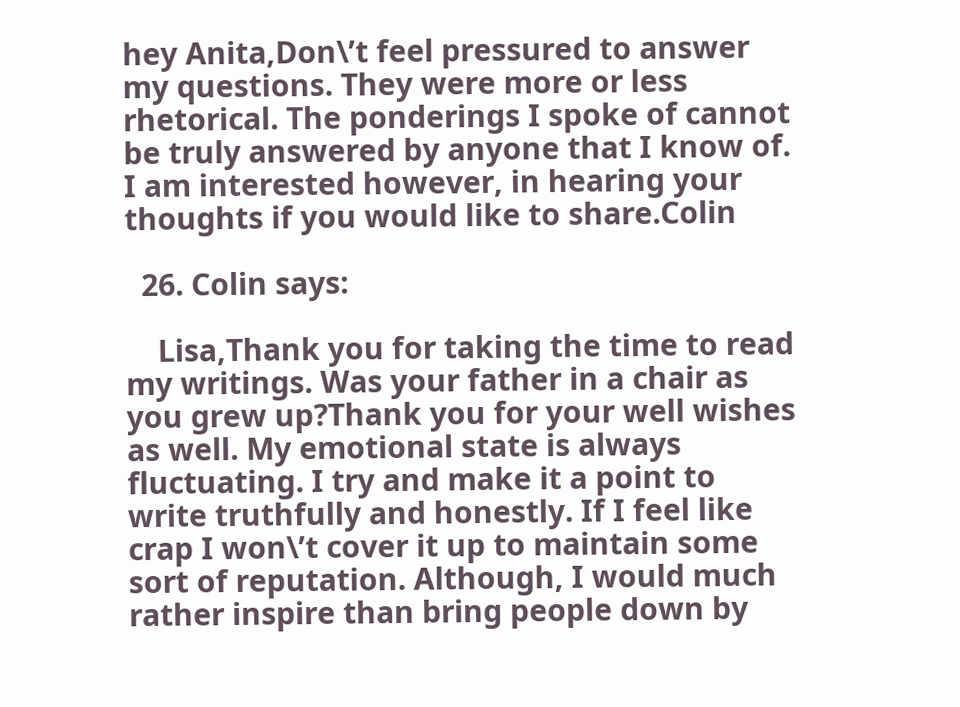hey Anita,Don\’t feel pressured to answer my questions. They were more or less rhetorical. The ponderings I spoke of cannot be truly answered by anyone that I know of. I am interested however, in hearing your thoughts if you would like to share.Colin

  26. Colin says:

    Lisa,Thank you for taking the time to read my writings. Was your father in a chair as you grew up?Thank you for your well wishes as well. My emotional state is always fluctuating. I try and make it a point to write truthfully and honestly. If I feel like crap I won\’t cover it up to maintain some sort of reputation. Although, I would much rather inspire than bring people down by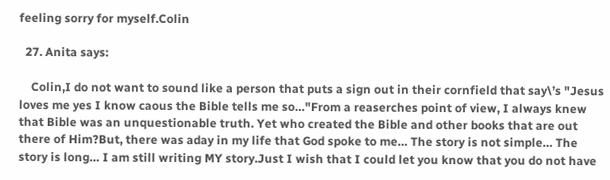feeling sorry for myself.Colin

  27. Anita says:

    Colin,I do not want to sound like a person that puts a sign out in their cornfield that say\’s "Jesus loves me yes I know caous the Bible tells me so…"From a reaserches point of view, I always knew that Bible was an unquestionable truth. Yet who created the Bible and other books that are out there of Him?But, there was aday in my life that God spoke to me… The story is not simple… The story is long… I am still writing MY story.Just I wish that I could let you know that you do not have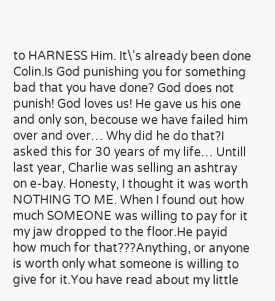to HARNESS Him. It\’s already been done Colin.Is God punishing you for something bad that you have done? God does not punish! God loves us! He gave us his one and only son, becouse we have failed him over and over… Why did he do that?I asked this for 30 years of my life… Untill last year, Charlie was selling an ashtray on e-bay. Honesty, I thought it was worth NOTHING TO ME. When I found out how much SOMEONE was willing to pay for it my jaw dropped to the floor.He payid how much for that???Anything, or anyone is worth only what someone is willing to give for it.You have read about my little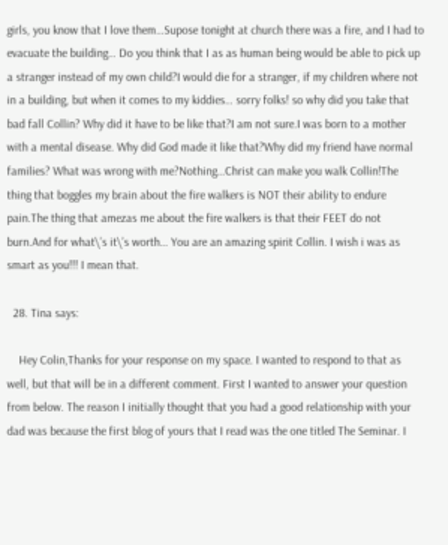girls, you know that I love them…Supose tonight at church there was a fire, and I had to evacuate the building… Do you think that I as as human being would be able to pick up a stranger instead of my own child?I would die for a stranger, if my children where not in a building, but when it comes to my kiddies… sorry folks! so why did you take that bad fall Collin? Why did it have to be like that?I am not sure.I was born to a mother with a mental disease. Why did God made it like that?Why did my friend have normal families? What was wrong with me?Nothing…Christ can make you walk Collin!The thing that boggles my brain about the fire walkers is NOT their ability to endure pain.The thing that amezas me about the fire walkers is that their FEET do not burn.And for what\’s it\’s worth… You are an amazing spirit Collin. I wish i was as smart as you!!! I mean that.

  28. Tina says:

    Hey Colin,Thanks for your response on my space. I wanted to respond to that as well, but that will be in a different comment. First I wanted to answer your question from below. The reason I initially thought that you had a good relationship with your dad was because the first blog of yours that I read was the one titled The Seminar. I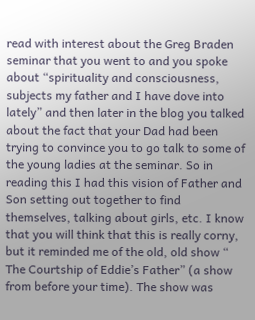read with interest about the Greg Braden seminar that you went to and you spoke about “spirituality and consciousness, subjects my father and I have dove into lately” and then later in the blog you talked about the fact that your Dad had been trying to convince you to go talk to some of the young ladies at the seminar. So in reading this I had this vision of Father and Son setting out together to find themselves, talking about girls, etc. I know that you will think that this is really corny, but it reminded me of the old, old show “ The Courtship of Eddie’s Father” (a show from before your time). The show was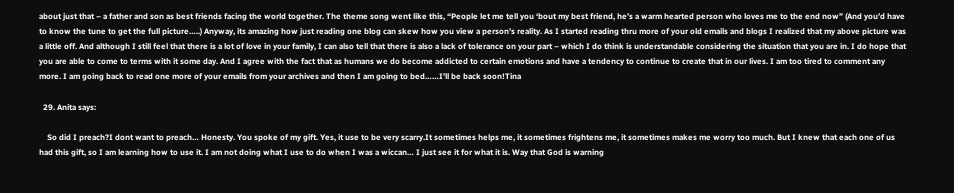about just that – a father and son as best friends facing the world together. The theme song went like this, “People let me tell you ‘bout my best friend, he’s a warm hearted person who loves me to the end now” (And you’d have to know the tune to get the full picture…..) Anyway, its amazing how just reading one blog can skew how you view a person’s reality. As I started reading thru more of your old emails and blogs I realized that my above picture was a little off. And although I still feel that there is a lot of love in your family, I can also tell that there is also a lack of tolerance on your part – which I do think is understandable considering the situation that you are in. I do hope that you are able to come to terms with it some day. And I agree with the fact that as humans we do become addicted to certain emotions and have a tendency to continue to create that in our lives. I am too tired to comment any more. I am going back to read one more of your emails from your archives and then I am going to bed……I’ll be back soon!Tina

  29. Anita says:

    So did I preach?I dont want to preach… Honesty. You spoke of my gift. Yes, it use to be very scarry.It sometimes helps me, it sometimes frightens me, it sometimes makes me worry too much. But I knew that each one of us had this gift, so I am learning how to use it. I am not doing what I use to do when I was a wiccan… I just see it for what it is. Way that God is warning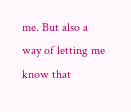me. But also a way of letting me know that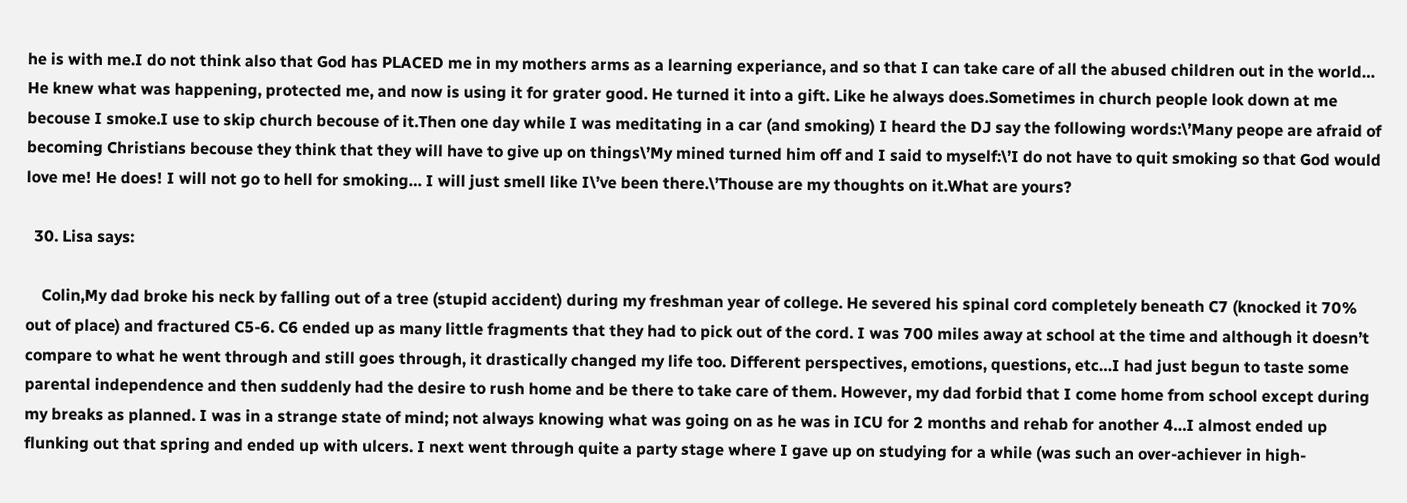he is with me.I do not think also that God has PLACED me in my mothers arms as a learning experiance, and so that I can take care of all the abused children out in the world… He knew what was happening, protected me, and now is using it for grater good. He turned it into a gift. Like he always does.Sometimes in church people look down at me becouse I smoke.I use to skip church becouse of it.Then one day while I was meditating in a car (and smoking) I heard the DJ say the following words:\’Many peope are afraid of becoming Christians becouse they think that they will have to give up on things\’My mined turned him off and I said to myself:\’I do not have to quit smoking so that God would love me! He does! I will not go to hell for smoking… I will just smell like I\’ve been there.\’Thouse are my thoughts on it.What are yours?

  30. Lisa says:

    Colin,My dad broke his neck by falling out of a tree (stupid accident) during my freshman year of college. He severed his spinal cord completely beneath C7 (knocked it 70% out of place) and fractured C5-6. C6 ended up as many little fragments that they had to pick out of the cord. I was 700 miles away at school at the time and although it doesn’t compare to what he went through and still goes through, it drastically changed my life too. Different perspectives, emotions, questions, etc…I had just begun to taste some parental independence and then suddenly had the desire to rush home and be there to take care of them. However, my dad forbid that I come home from school except during my breaks as planned. I was in a strange state of mind; not always knowing what was going on as he was in ICU for 2 months and rehab for another 4…I almost ended up flunking out that spring and ended up with ulcers. I next went through quite a party stage where I gave up on studying for a while (was such an over-achiever in high-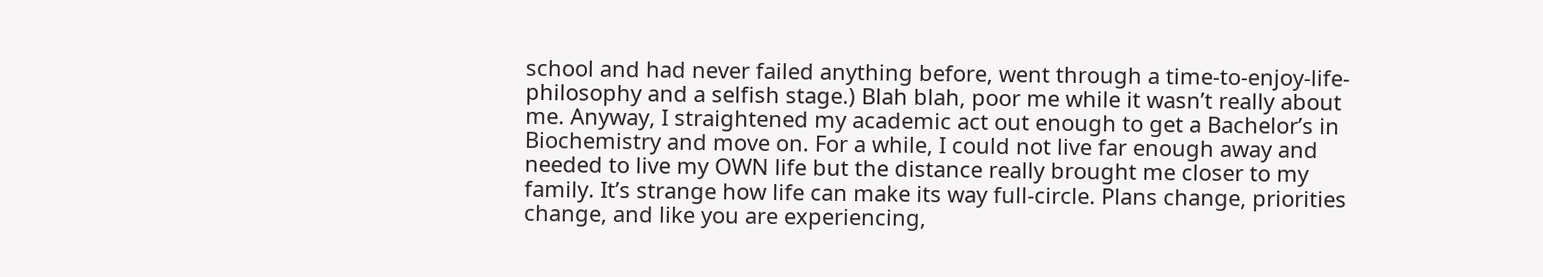school and had never failed anything before, went through a time-to-enjoy-life-philosophy and a selfish stage.) Blah blah, poor me while it wasn’t really about me. Anyway, I straightened my academic act out enough to get a Bachelor’s in Biochemistry and move on. For a while, I could not live far enough away and needed to live my OWN life but the distance really brought me closer to my family. It’s strange how life can make its way full-circle. Plans change, priorities change, and like you are experiencing,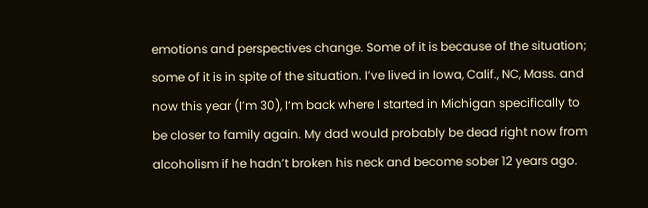emotions and perspectives change. Some of it is because of the situation; some of it is in spite of the situation. I’ve lived in Iowa, Calif., NC, Mass. and now this year (I’m 30), I‘m back where I started in Michigan specifically to be closer to family again. My dad would probably be dead right now from alcoholism if he hadn’t broken his neck and become sober 12 years ago.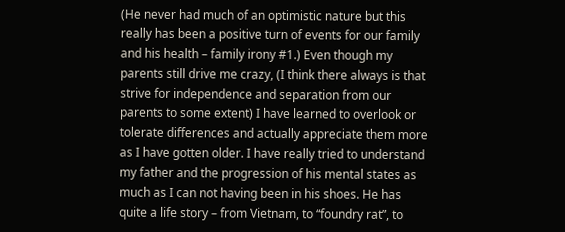(He never had much of an optimistic nature but this really has been a positive turn of events for our family and his health – family irony #1.) Even though my parents still drive me crazy, (I think there always is that strive for independence and separation from our parents to some extent) I have learned to overlook or tolerate differences and actually appreciate them more as I have gotten older. I have really tried to understand my father and the progression of his mental states as much as I can not having been in his shoes. He has quite a life story – from Vietnam, to “foundry rat”, to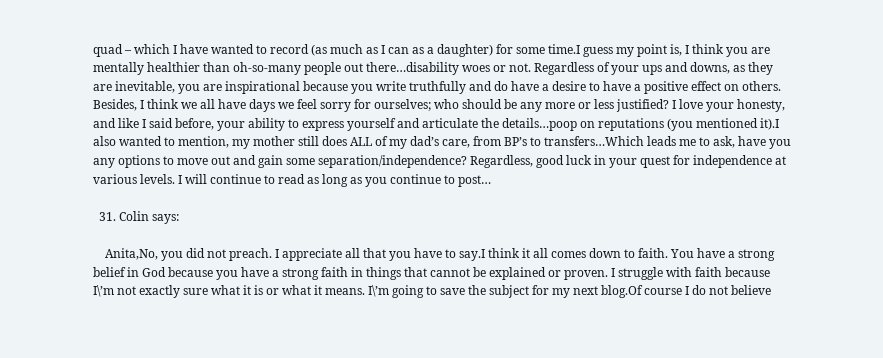quad – which I have wanted to record (as much as I can as a daughter) for some time.I guess my point is, I think you are mentally healthier than oh-so-many people out there…disability woes or not. Regardless of your ups and downs, as they are inevitable, you are inspirational because you write truthfully and do have a desire to have a positive effect on others. Besides, I think we all have days we feel sorry for ourselves; who should be any more or less justified? I love your honesty, and like I said before, your ability to express yourself and articulate the details…poop on reputations (you mentioned it).I also wanted to mention, my mother still does ALL of my dad’s care, from BP’s to transfers…Which leads me to ask, have you any options to move out and gain some separation/independence? Regardless, good luck in your quest for independence at various levels. I will continue to read as long as you continue to post…

  31. Colin says:

    Anita,No, you did not preach. I appreciate all that you have to say.I think it all comes down to faith. You have a strong belief in God because you have a strong faith in things that cannot be explained or proven. I struggle with faith because I\’m not exactly sure what it is or what it means. I\’m going to save the subject for my next blog.Of course I do not believe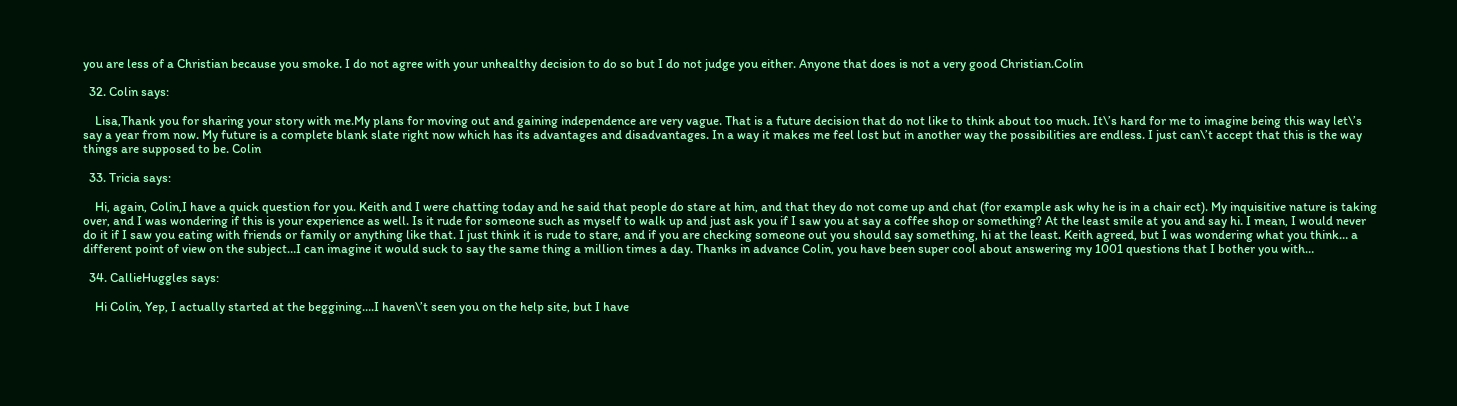you are less of a Christian because you smoke. I do not agree with your unhealthy decision to do so but I do not judge you either. Anyone that does is not a very good Christian.Colin

  32. Colin says:

    Lisa,Thank you for sharing your story with me.My plans for moving out and gaining independence are very vague. That is a future decision that do not like to think about too much. It\’s hard for me to imagine being this way let\’s say a year from now. My future is a complete blank slate right now which has its advantages and disadvantages. In a way it makes me feel lost but in another way the possibilities are endless. I just can\’t accept that this is the way things are supposed to be. Colin

  33. Tricia says:

    Hi, again, Colin,I have a quick question for you. Keith and I were chatting today and he said that people do stare at him, and that they do not come up and chat (for example ask why he is in a chair ect). My inquisitive nature is taking over, and I was wondering if this is your experience as well. Is it rude for someone such as myself to walk up and just ask you if I saw you at say a coffee shop or something? At the least smile at you and say hi. I mean, I would never do it if I saw you eating with friends or family or anything like that. I just think it is rude to stare, and if you are checking someone out you should say something, hi at the least. Keith agreed, but I was wondering what you think… a different point of view on the subject…I can imagine it would suck to say the same thing a million times a day. Thanks in advance Colin, you have been super cool about answering my 1001 questions that I bother you with…

  34. CallieHuggles says:

    Hi Colin, Yep, I actually started at the beggining….I haven\’t seen you on the help site, but I have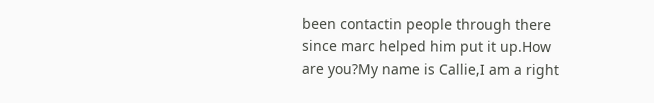been contactin people through there since marc helped him put it up.How are you?My name is Callie,I am a right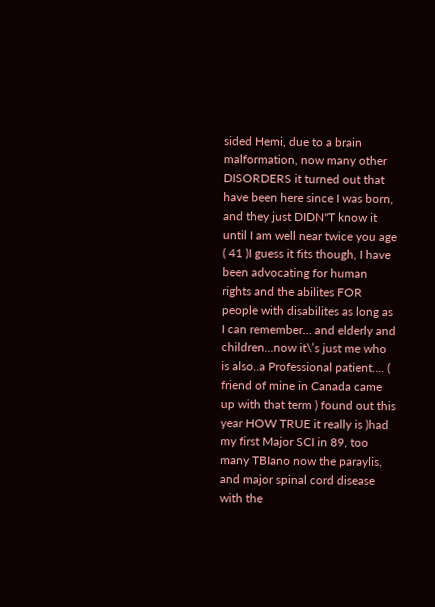sided Hemi, due to a brain malformation, now many other DISORDERS it turned out that have been here since I was born, and they just DIDN"T know it until I am well near twice you age ( 41 )I guess it fits though, I have been advocating for human rights and the abilites FOR people with disabilites as long as I can remember… and elderly and children…now it\’s just me who is also..a Professional patient…. ( friend of mine in Canada came up with that term ) found out this year HOW TRUE it really is )had my first Major SCI in 89, too many TBIano now the paraylis, and major spinal cord disease with the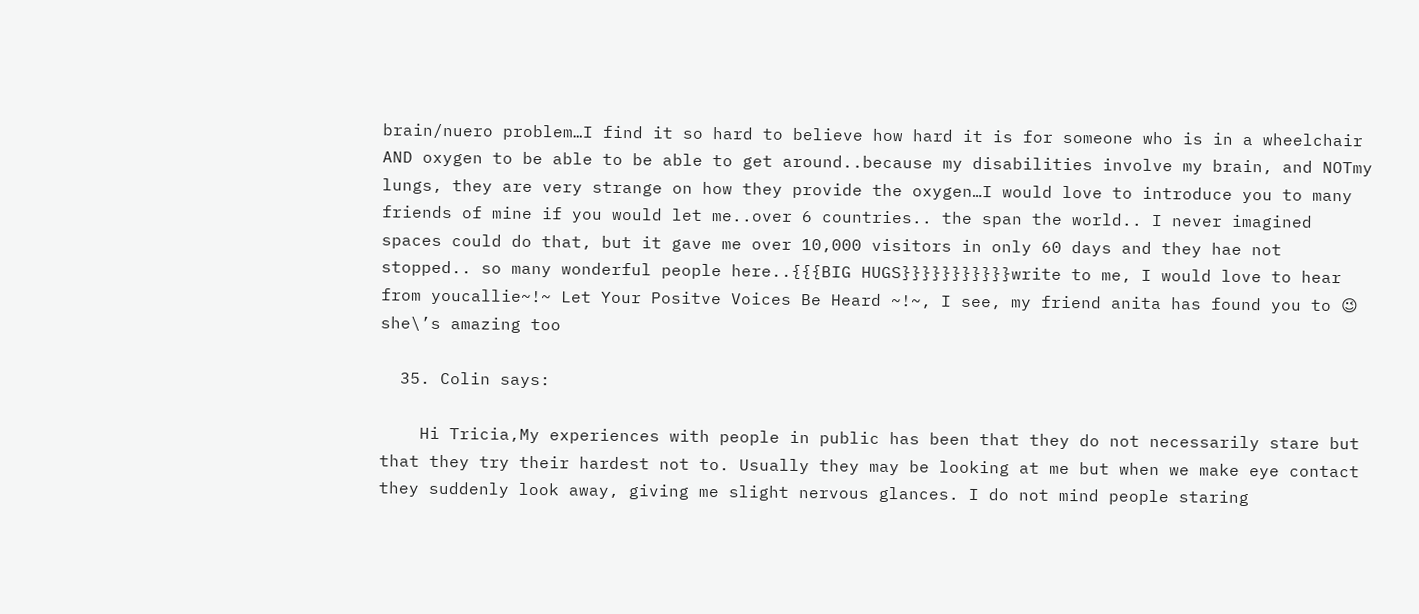brain/nuero problem…I find it so hard to believe how hard it is for someone who is in a wheelchair AND oxygen to be able to be able to get around..because my disabilities involve my brain, and NOTmy lungs, they are very strange on how they provide the oxygen…I would love to introduce you to many friends of mine if you would let me..over 6 countries.. the span the world.. I never imagined spaces could do that, but it gave me over 10,000 visitors in only 60 days and they hae not stopped.. so many wonderful people here..{{{BIG HUGS}}}}}}}}}}}write to me, I would love to hear from youcallie~!~ Let Your Positve Voices Be Heard ~!~, I see, my friend anita has found you to 😉 she\’s amazing too

  35. Colin says:

    Hi Tricia,My experiences with people in public has been that they do not necessarily stare but that they try their hardest not to. Usually they may be looking at me but when we make eye contact they suddenly look away, giving me slight nervous glances. I do not mind people staring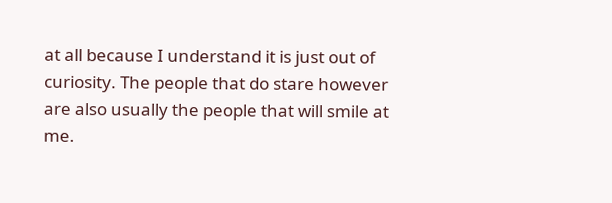at all because I understand it is just out of curiosity. The people that do stare however are also usually the people that will smile at me.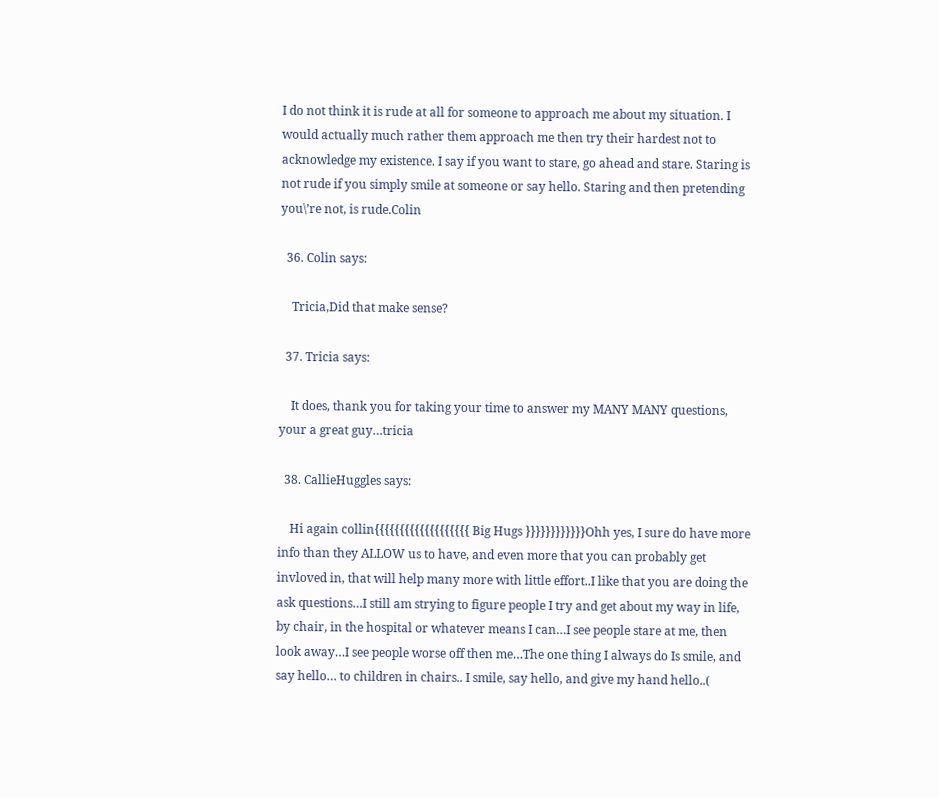I do not think it is rude at all for someone to approach me about my situation. I would actually much rather them approach me then try their hardest not to acknowledge my existence. I say if you want to stare, go ahead and stare. Staring is not rude if you simply smile at someone or say hello. Staring and then pretending you\’re not, is rude.Colin

  36. Colin says:

    Tricia,Did that make sense?

  37. Tricia says:

    It does, thank you for taking your time to answer my MANY MANY questions, your a great guy…tricia

  38. CallieHuggles says:

    Hi again collin{{{{{{{{{{{{{{{{{{{ Big Hugs }}}}}}}}}}}}Ohh yes, I sure do have more info than they ALLOW us to have, and even more that you can probably get invloved in, that will help many more with little effort..I like that you are doing the ask questions…I still am strying to figure people I try and get about my way in life, by chair, in the hospital or whatever means I can…I see people stare at me, then look away…I see people worse off then me…The one thing I always do Is smile, and say hello… to children in chairs.. I smile, say hello, and give my hand hello..(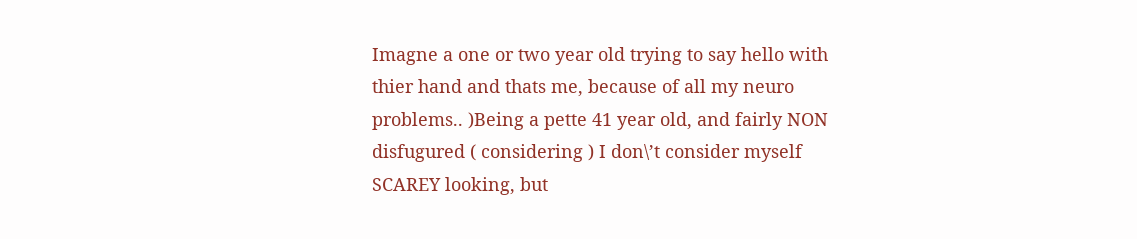Imagne a one or two year old trying to say hello with thier hand and thats me, because of all my neuro problems.. )Being a pette 41 year old, and fairly NON disfugured ( considering ) I don\’t consider myself SCAREY looking, but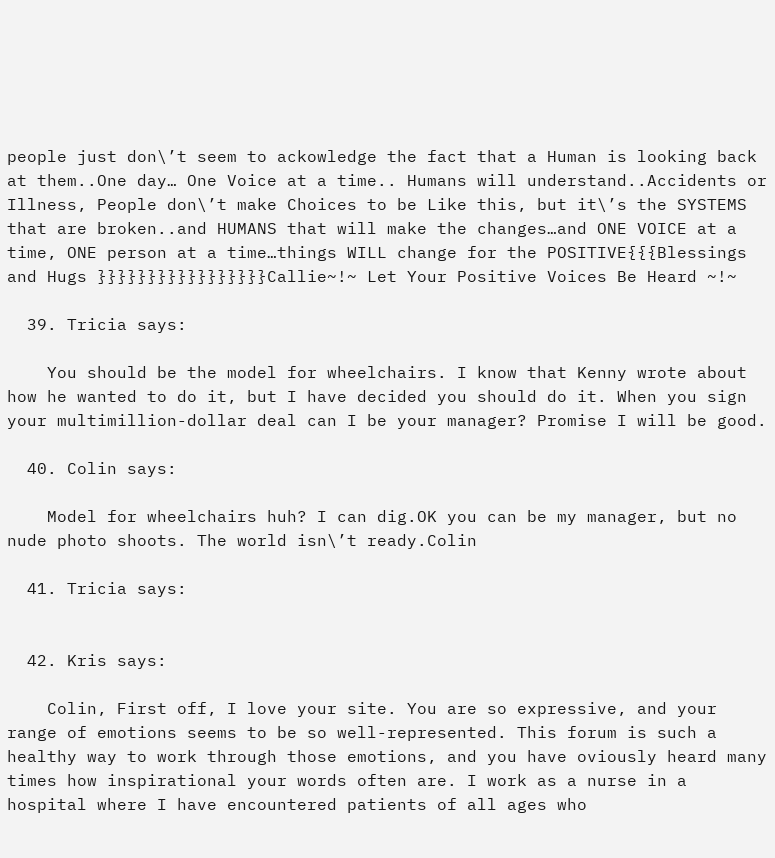people just don\’t seem to ackowledge the fact that a Human is looking back at them..One day… One Voice at a time.. Humans will understand..Accidents or Illness, People don\’t make Choices to be Like this, but it\’s the SYSTEMS that are broken..and HUMANS that will make the changes…and ONE VOICE at a time, ONE person at a time…things WILL change for the POSITIVE{{{Blessings and Hugs }}}}}}}}}}}}}}}}}Callie~!~ Let Your Positive Voices Be Heard ~!~

  39. Tricia says:

    You should be the model for wheelchairs. I know that Kenny wrote about how he wanted to do it, but I have decided you should do it. When you sign your multimillion-dollar deal can I be your manager? Promise I will be good.

  40. Colin says:

    Model for wheelchairs huh? I can dig.OK you can be my manager, but no nude photo shoots. The world isn\’t ready.Colin

  41. Tricia says:


  42. Kris says:

    Colin, First off, I love your site. You are so expressive, and your range of emotions seems to be so well-represented. This forum is such a healthy way to work through those emotions, and you have oviously heard many times how inspirational your words often are. I work as a nurse in a hospital where I have encountered patients of all ages who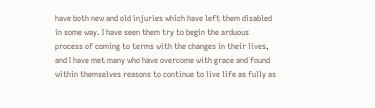have both new and old injuries which have left them disabled in some way. I have seen them try to begin the arduous process of coming to terms with the changes in their lives, and I have met many who have overcome with grace and found within themselves reasons to continue to live life as fully as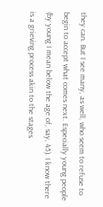they can. But I see many, as well, who seem to refuse to begin to accept what comes next. Especially young people (by young I mean below the age of, say, 45). I know there is a grieving process akin to the stages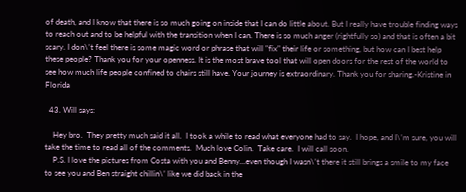of death, and I know that there is so much going on inside that I can do little about. But I really have trouble finding ways to reach out and to be helpful with the transition when I can. There is so much anger (rightfully so) and that is often a bit scary. I don\’t feel there is some magic word or phrase that will "fix" their life or something, but how can I best help these people? Thank you for your openness. It is the most brave tool that will open doors for the rest of the world to see how much life people confined to chairs still have. Your journey is extraordinary. Thank you for sharing.-Kristine in Florida

  43. Will says:

    Hey bro.  They pretty much said it all.  I took a while to read what everyone had to say.  I hope, and I\’m sure, you will take the time to read all of the comments.  Much love Colin.  Take care.  I will call soon.
    P.S. I love the pictures from Costa with you and Benny…even though I wasn\’t there it still brings a smile to my face to see you and Ben straight chillin\’ like we did back in the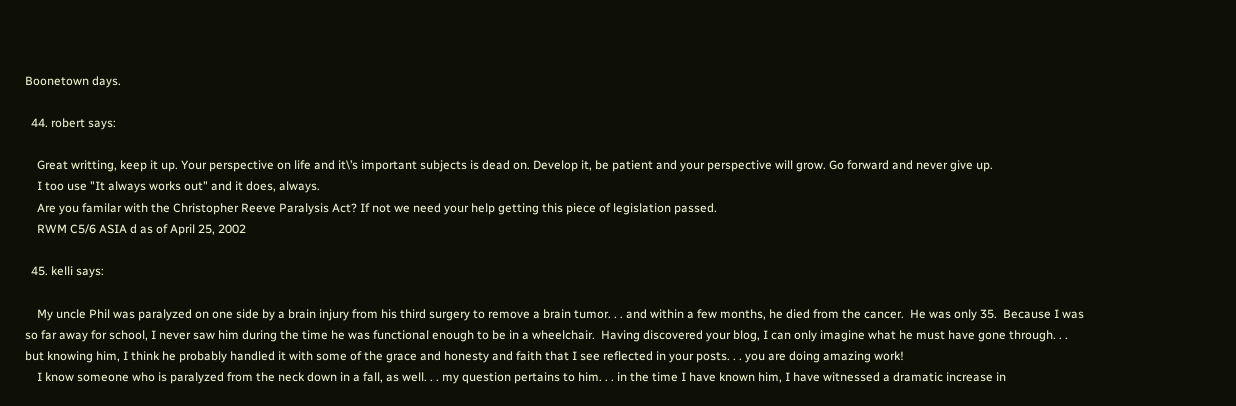Boonetown days.

  44. robert says:

    Great writting, keep it up. Your perspective on life and it\’s important subjects is dead on. Develop it, be patient and your perspective will grow. Go forward and never give up.
    I too use "It always works out" and it does, always.
    Are you familar with the Christopher Reeve Paralysis Act? If not we need your help getting this piece of legislation passed.
    RWM C5/6 ASIA d as of April 25, 2002

  45. kelli says:

    My uncle Phil was paralyzed on one side by a brain injury from his third surgery to remove a brain tumor. . . and within a few months, he died from the cancer.  He was only 35.  Because I was so far away for school, I never saw him during the time he was functional enough to be in a wheelchair.  Having discovered your blog, I can only imagine what he must have gone through. . . but knowing him, I think he probably handled it with some of the grace and honesty and faith that I see reflected in your posts. . . you are doing amazing work!
    I know someone who is paralyzed from the neck down in a fall, as well. . . my question pertains to him. . . in the time I have known him, I have witnessed a dramatic increase in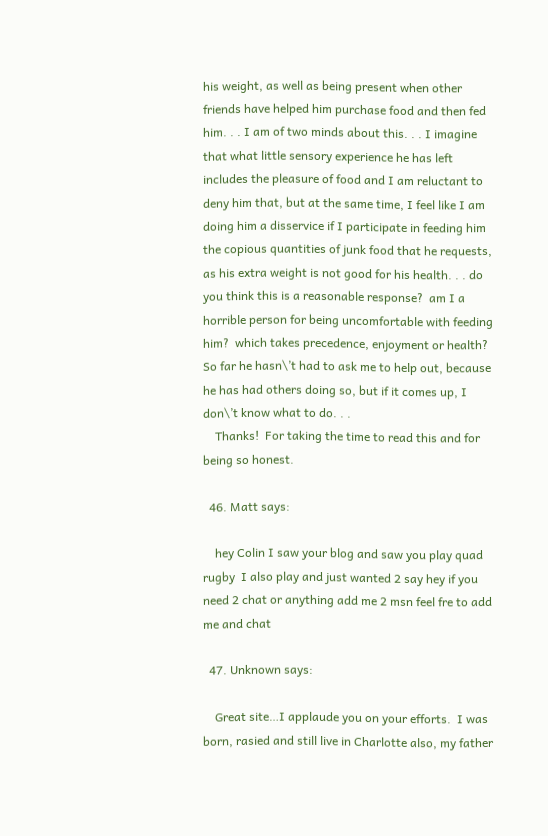his weight, as well as being present when other friends have helped him purchase food and then fed him. . . I am of two minds about this. . . I imagine that what little sensory experience he has left includes the pleasure of food and I am reluctant to deny him that, but at the same time, I feel like I am doing him a disservice if I participate in feeding him the copious quantities of junk food that he requests, as his extra weight is not good for his health. . . do you think this is a reasonable response?  am I a horrible person for being uncomfortable with feeding him?  which takes precedence, enjoyment or health?  So far he hasn\’t had to ask me to help out, because he has had others doing so, but if it comes up, I don\’t know what to do. . .
    Thanks!  For taking the time to read this and for being so honest.

  46. Matt says:

    hey Colin I saw your blog and saw you play quad rugby  I also play and just wanted 2 say hey if you need 2 chat or anything add me 2 msn feel fre to add me and chat

  47. Unknown says:

    Great site…I applaude you on your efforts.  I was born, rasied and still live in Charlotte also, my father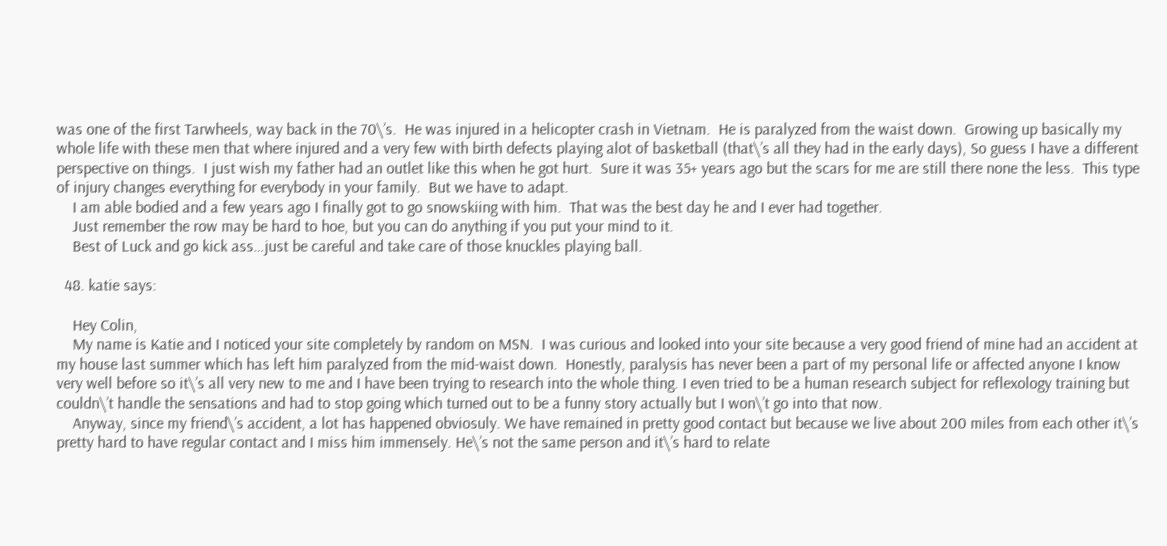was one of the first Tarwheels, way back in the 70\’s.  He was injured in a helicopter crash in Vietnam.  He is paralyzed from the waist down.  Growing up basically my whole life with these men that where injured and a very few with birth defects playing alot of basketball (that\’s all they had in the early days), So guess I have a different perspective on things.  I just wish my father had an outlet like this when he got hurt.  Sure it was 35+ years ago but the scars for me are still there none the less.  This type of injury changes everything for everybody in your family.  But we have to adapt.
    I am able bodied and a few years ago I finally got to go snowskiing with him.  That was the best day he and I ever had together.
    Just remember the row may be hard to hoe, but you can do anything if you put your mind to it.
    Best of Luck and go kick ass…just be careful and take care of those knuckles playing ball.

  48. katie says:

    Hey Colin,
    My name is Katie and I noticed your site completely by random on MSN.  I was curious and looked into your site because a very good friend of mine had an accident at my house last summer which has left him paralyzed from the mid-waist down.  Honestly, paralysis has never been a part of my personal life or affected anyone I know very well before so it\’s all very new to me and I have been trying to research into the whole thing. I even tried to be a human research subject for reflexology training but couldn\’t handle the sensations and had to stop going which turned out to be a funny story actually but I won\’t go into that now.
    Anyway, since my friend\’s accident, a lot has happened obviosuly. We have remained in pretty good contact but because we live about 200 miles from each other it\’s pretty hard to have regular contact and I miss him immensely. He\’s not the same person and it\’s hard to relate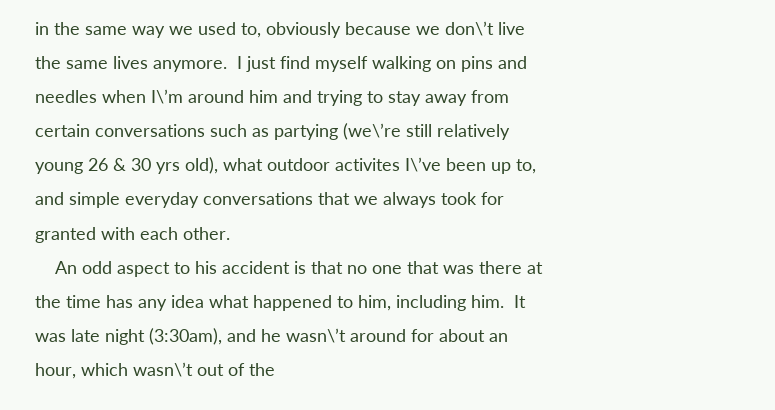in the same way we used to, obviously because we don\’t live the same lives anymore.  I just find myself walking on pins and needles when I\’m around him and trying to stay away from certain conversations such as partying (we\’re still relatively young 26 & 30 yrs old), what outdoor activites I\’ve been up to, and simple everyday conversations that we always took for granted with each other.
    An odd aspect to his accident is that no one that was there at the time has any idea what happened to him, including him.  It was late night (3:30am), and he wasn\’t around for about an hour, which wasn\’t out of the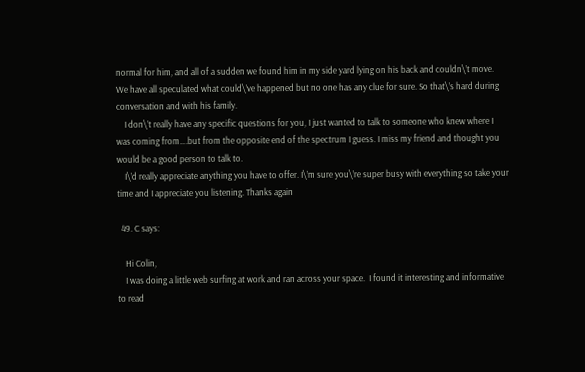normal for him, and all of a sudden we found him in my side yard lying on his back and couldn\’t move.  We have all speculated what could\’ve happened but no one has any clue for sure. So that\’s hard during conversation and with his family.
    I don\’t really have any specific questions for you, I just wanted to talk to someone who knew where I was coming from….but from the opposite end of the spectrum I guess. I miss my friend and thought you would be a good person to talk to.
    I\’d really appreciate anything you have to offer. I\’m sure you\’re super busy with everything so take your time and I appreciate you listening. Thanks again

  49. C says:

    Hi Colin,
    I was doing a little web surfing at work and ran across your space.  I found it interesting and informative to read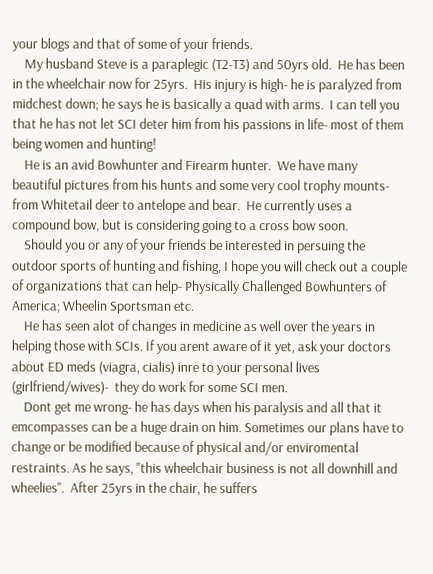your blogs and that of some of your friends.
    My husband Steve is a paraplegic (T2-T3) and 50yrs old.  He has been in the wheelchair now for 25yrs.  His injury is high- he is paralyzed from midchest down; he says he is basically a quad with arms.  I can tell you that he has not let SCI deter him from his passions in life- most of them being women and hunting!
    He is an avid Bowhunter and Firearm hunter.  We have many beautiful pictures from his hunts and some very cool trophy mounts- from Whitetail deer to antelope and bear.  He currently uses a compound bow, but is considering going to a cross bow soon.
    Should you or any of your friends be interested in persuing the outdoor sports of hunting and fishing, I hope you will check out a couple of organizations that can help- Physically Challenged Bowhunters of America; Wheelin Sportsman etc.
    He has seen alot of changes in medicine as well over the years in helping those with SCIs. If you arent aware of it yet, ask your doctors about ED meds (viagra, cialis) inre to your personal lives (girlfriend/wives)-  they do work for some SCI men.
    Dont get me wrong- he has days when his paralysis and all that it emcompasses can be a huge drain on him. Sometimes our plans have to change or be modified because of physical and/or enviromental restraints. As he says, "this wheelchair business is not all downhill and wheelies".  After 25yrs in the chair, he suffers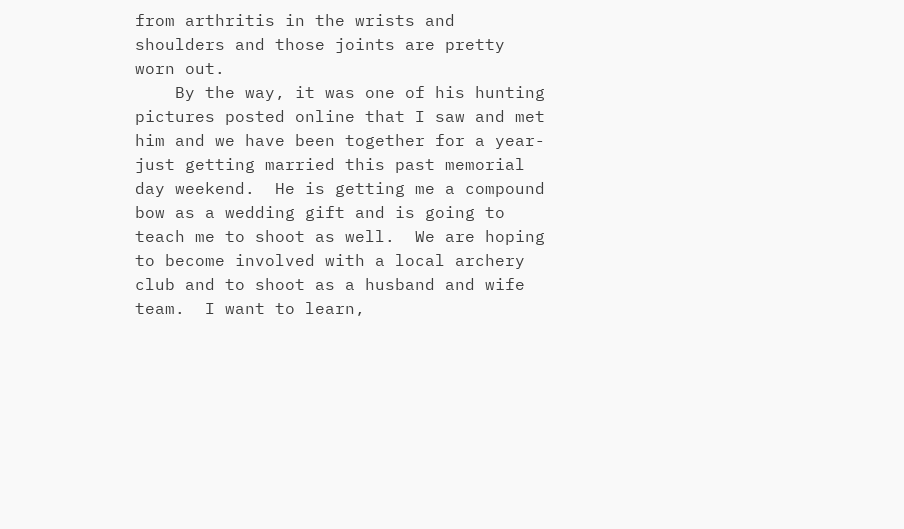from arthritis in the wrists and shoulders and those joints are pretty worn out.
    By the way, it was one of his hunting pictures posted online that I saw and met him and we have been together for a year- just getting married this past memorial day weekend.  He is getting me a compound bow as a wedding gift and is going to teach me to shoot as well.  We are hoping to become involved with a local archery club and to shoot as a husband and wife team.  I want to learn,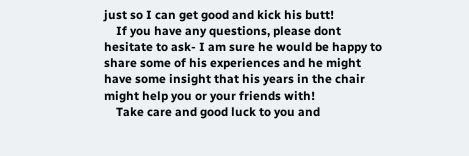just so I can get good and kick his butt!
    If you have any questions, please dont hesitate to ask- I am sure he would be happy to share some of his experiences and he might have some insight that his years in the chair might help you or your friends with!
    Take care and good luck to you and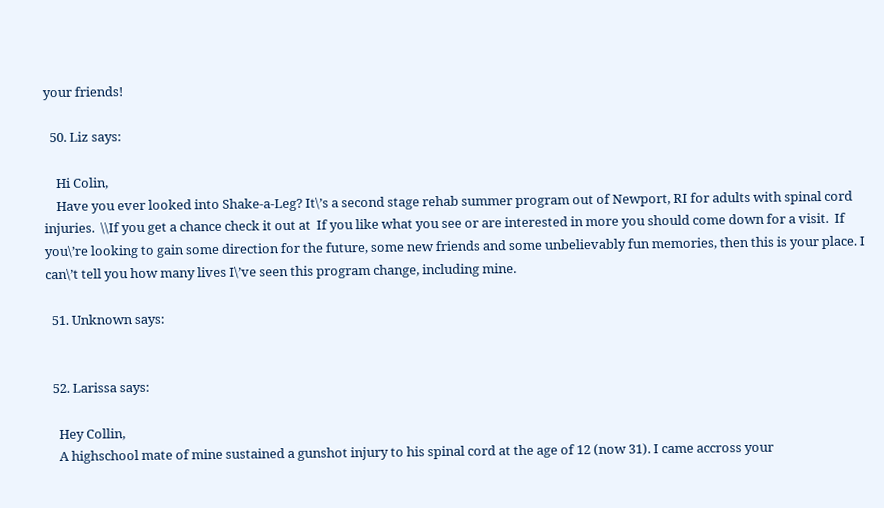your friends!

  50. Liz says:

    Hi Colin,
    Have you ever looked into Shake-a-Leg? It\’s a second stage rehab summer program out of Newport, RI for adults with spinal cord injuries.  \\If you get a chance check it out at  If you like what you see or are interested in more you should come down for a visit.  If you\’re looking to gain some direction for the future, some new friends and some unbelievably fun memories, then this is your place. I can\’t tell you how many lives I\’ve seen this program change, including mine.

  51. Unknown says:


  52. Larissa says:

    Hey Collin,
    A highschool mate of mine sustained a gunshot injury to his spinal cord at the age of 12 (now 31). I came accross your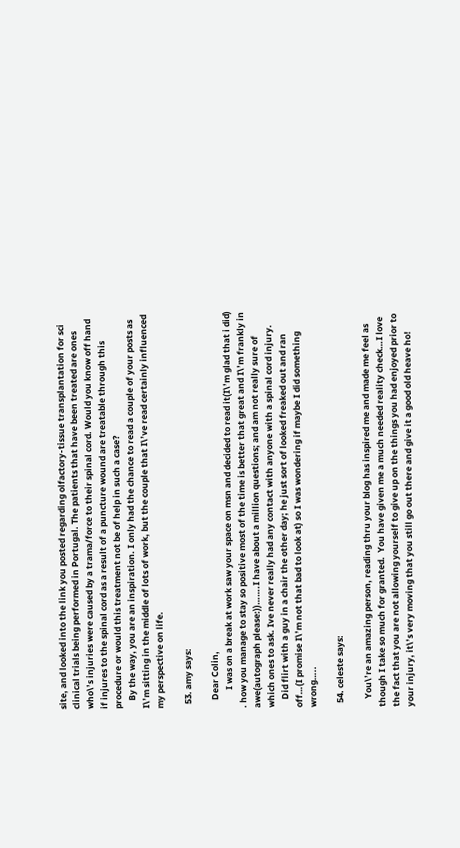site, and looked into the link you posted regarding olfactory-tissue transplantation for sci clinical trials being performed in Portugal. The patients that have been treated are ones who\’s injuries were caused by a trama/force to their spinal cord. Would you know off hand if injures to the spinal cord as a result of a puncture wound are treatable through this procedure or would this treatment not be of help in such a case?
    By the way, you are an inspiration. I only had the chance to read a couple of your posts as I\’m sitting in the middle of lots of work, but the couple that I\’ve read certainly influenced my perspective on life.

  53. amy says:

    Dear Colin,
         I was on a break at work saw your space on msn and decided to read it(I\’m glad that i did) . how you manage to stay so positive most of the time is better that great and I\’m frankly in awe(autograph please:))…….I have about a million questions; and am not really sure of which ones to ask. Ive never really had any contact with anyone with a spinal cord injury.
    Did flirt with a guy in a chair the other day; he just sort of looked freaked out and ran off…(I promise I\’m not that bad to look at) so I was wondering if maybe I did something wrong…..

  54. celeste says:

    You\’re an amazing person, reading thru your blog has inspired me and made me feel as though I take so much for granted.  You have given me a much needed reality check…I love the fact that you are not allowing yourself to give up on the things you had enjoyed prior to your injury, it\’s very moving that you still go out there and give it a good old heave ho!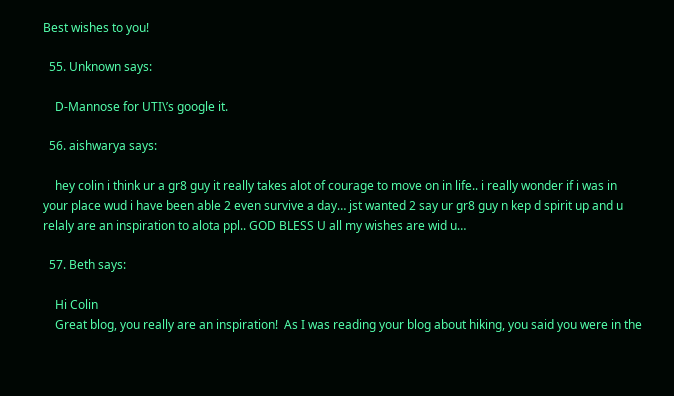Best wishes to you!

  55. Unknown says:

    D-Mannose for UTI\’s google it.

  56. aishwarya says:

    hey colin i think ur a gr8 guy it really takes alot of courage to move on in life.. i really wonder if i was in your place wud i have been able 2 even survive a day… jst wanted 2 say ur gr8 guy n kep d spirit up and u relaly are an inspiration to alota ppl.. GOD BLESS U all my wishes are wid u…

  57. Beth says:

    Hi Colin
    Great blog, you really are an inspiration!  As I was reading your blog about hiking, you said you were in the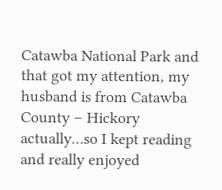Catawba National Park and that got my attention, my husband is from Catawba County – Hickory actually…so I kept reading and really enjoyed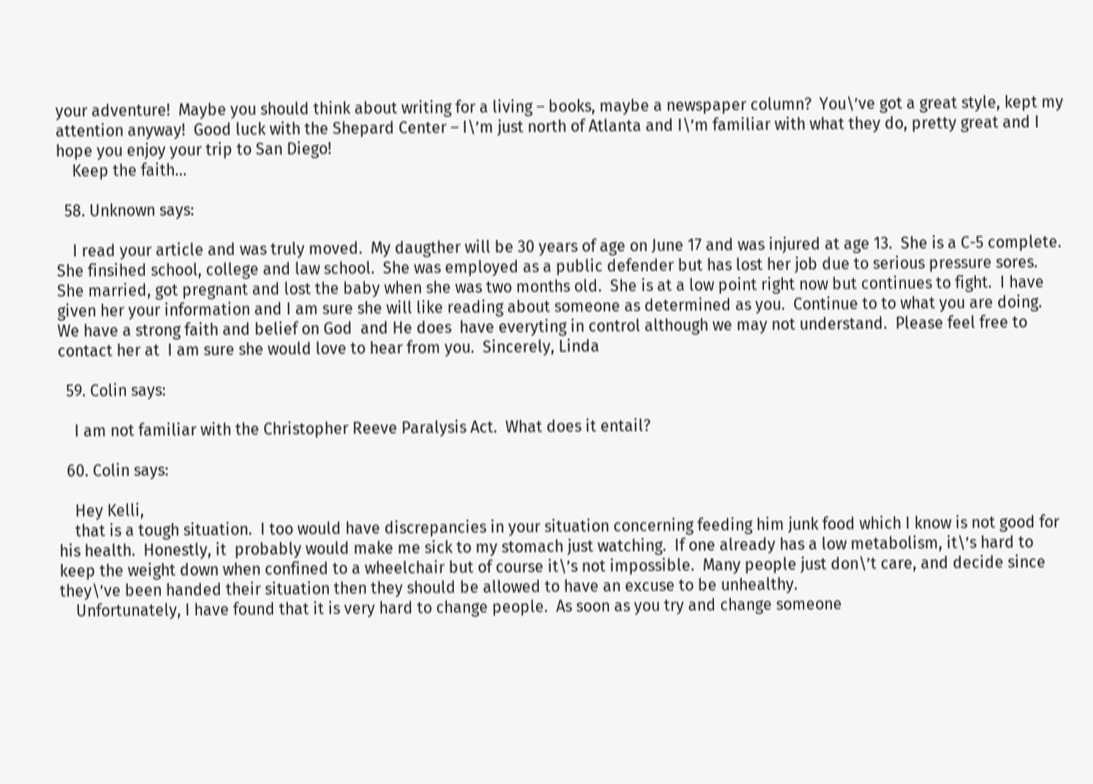your adventure!  Maybe you should think about writing for a living – books, maybe a newspaper column?  You\’ve got a great style, kept my attention anyway!  Good luck with the Shepard Center – I\’m just north of Atlanta and I\’m familiar with what they do, pretty great and I hope you enjoy your trip to San Diego!
    Keep the faith…

  58. Unknown says:

    I read your article and was truly moved.  My daugther will be 30 years of age on June 17 and was injured at age 13.  She is a C-5 complete.  She finsihed school, college and law school.  She was employed as a public defender but has lost her job due to serious pressure sores.  She married, got pregnant and lost the baby when she was two months old.  She is at a low point right now but continues to fight.  I have given her your information and I am sure she will like reading about someone as determined as you.  Continue to to what you are doing.  We have a strong faith and belief on God  and He does  have everyting in control although we may not understand.  Please feel free to contact her at  I am sure she would love to hear from you.  Sincerely, Linda

  59. Colin says:

    I am not familiar with the Christopher Reeve Paralysis Act.  What does it entail?

  60. Colin says:

    Hey Kelli,
    that is a tough situation.  I too would have discrepancies in your situation concerning feeding him junk food which I know is not good for his health.  Honestly, it  probably would make me sick to my stomach just watching.  If one already has a low metabolism, it\’s hard to keep the weight down when confined to a wheelchair but of course it\’s not impossible.  Many people just don\’t care, and decide since they\’ve been handed their situation then they should be allowed to have an excuse to be unhealthy.
    Unfortunately, I have found that it is very hard to change people.  As soon as you try and change someone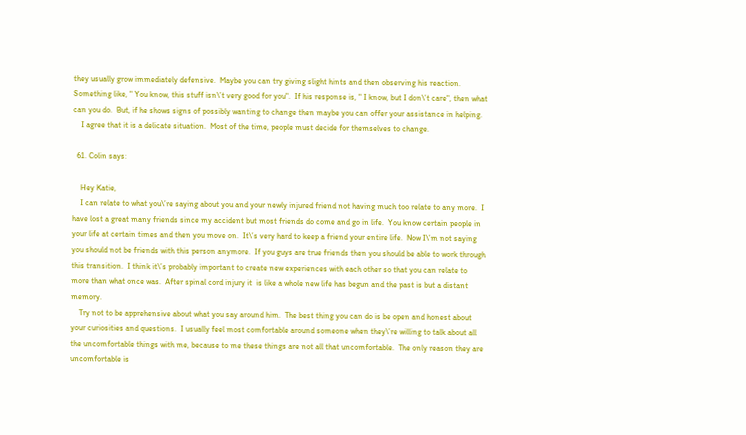they usually grow immediately defensive.  Maybe you can try giving slight hints and then observing his reaction.  Something like, " You know, this stuff isn\’t very good for you".  If his response is, " I know, but I don\’t care", then what can you do.  But, if he shows signs of possibly wanting to change then maybe you can offer your assistance in helping.
    I agree that it is a delicate situation.  Most of the time, people must decide for themselves to change.

  61. Colin says:

    Hey Katie,
    I can relate to what you\’re saying about you and your newly injured friend not having much too relate to any more.  I have lost a great many friends since my accident but most friends do come and go in life.  You know certain people in your life at certain times and then you move on.  It\’s very hard to keep a friend your entire life.  Now I\’m not saying you should not be friends with this person anymore.  If you guys are true friends then you should be able to work through this transition.  I think it\’s probably important to create new experiences with each other so that you can relate to more than what once was.  After spinal cord injury it  is like a whole new life has begun and the past is but a distant memory.
    Try not to be apprehensive about what you say around him.  The best thing you can do is be open and honest about your curiosities and questions.  I usually feel most comfortable around someone when they\’re willing to talk about all the uncomfortable things with me, because to me these things are not all that uncomfortable.  The only reason they are uncomfortable is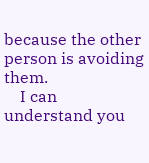because the other person is avoiding them.
    I can understand you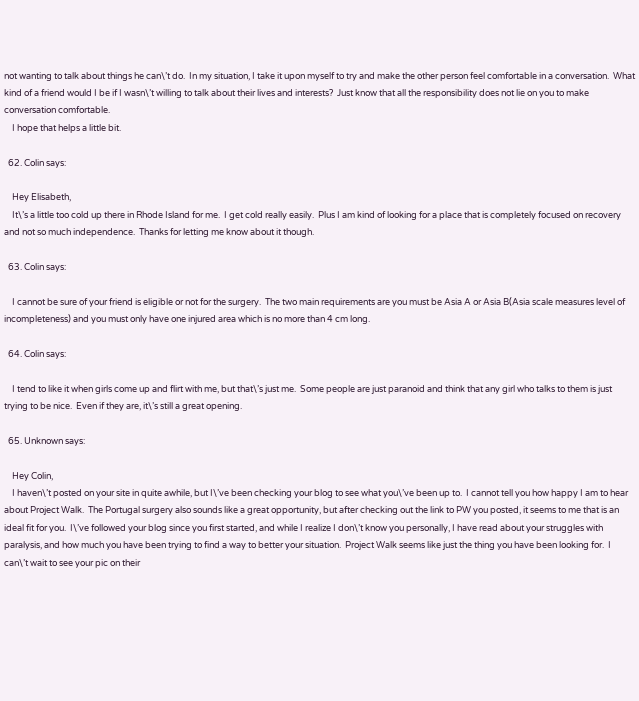not wanting to talk about things he can\’t do.  In my situation, I take it upon myself to try and make the other person feel comfortable in a conversation.  What kind of a friend would I be if I wasn\’t willing to talk about their lives and interests?  Just know that all the responsibility does not lie on you to make conversation comfortable.
    I hope that helps a little bit.

  62. Colin says:

    Hey Elisabeth,
    It\’s a little too cold up there in Rhode Island for me.  I get cold really easily.  Plus I am kind of looking for a place that is completely focused on recovery and not so much independence.  Thanks for letting me know about it though.

  63. Colin says:

    I cannot be sure of your friend is eligible or not for the surgery.  The two main requirements are you must be Asia A or Asia B(Asia scale measures level of incompleteness) and you must only have one injured area which is no more than 4 cm long.

  64. Colin says:

    I tend to like it when girls come up and flirt with me, but that\’s just me.  Some people are just paranoid and think that any girl who talks to them is just trying to be nice.  Even if they are, it\’s still a great opening.

  65. Unknown says:

    Hey Colin,
    I haven\’t posted on your site in quite awhile, but I\’ve been checking your blog to see what you\’ve been up to.  I cannot tell you how happy I am to hear about Project Walk.  The Portugal surgery also sounds like a great opportunity, but after checking out the link to PW you posted, it seems to me that is an ideal fit for you.  I\’ve followed your blog since you first started, and while I realize I don\’t know you personally, I have read about your struggles with paralysis, and how much you have been trying to find a way to better your situation.  Project Walk seems like just the thing you have been looking for.  I can\’t wait to see your pic on their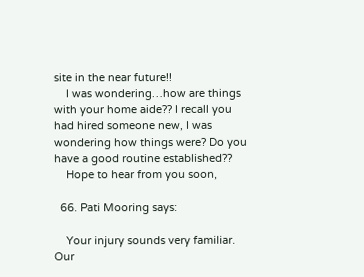site in the near future!!
    I was wondering…how are things with your home aide?? I recall you had hired someone new, I was wondering how things were? Do you have a good routine established??
    Hope to hear from you soon,

  66. Pati Mooring says:

    Your injury sounds very familiar.  Our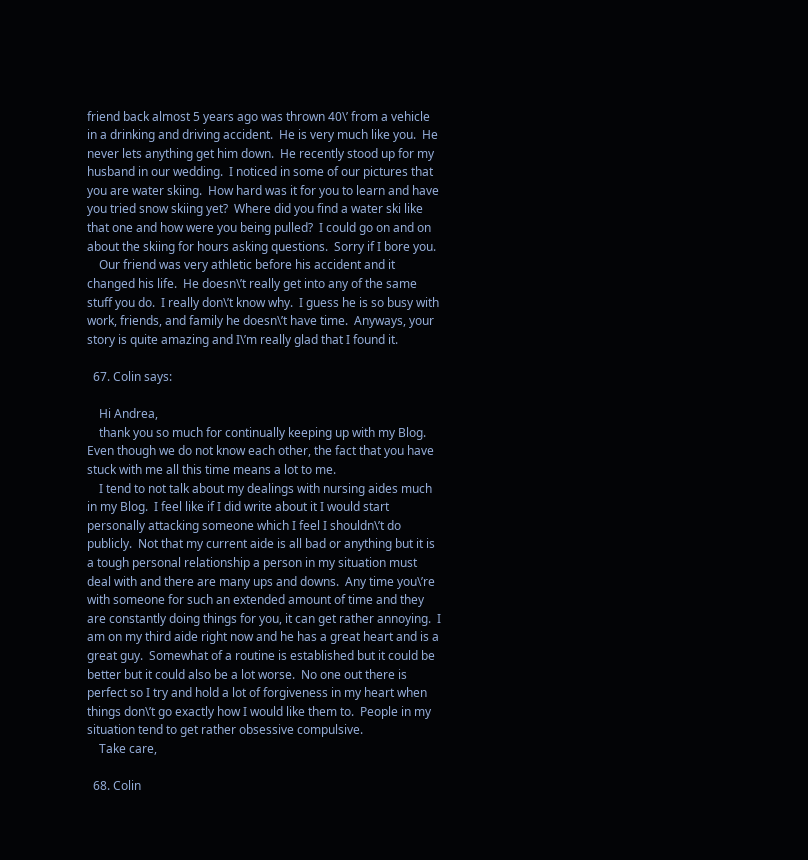friend back almost 5 years ago was thrown 40\’ from a vehicle in a drinking and driving accident.  He is very much like you.  He never lets anything get him down.  He recently stood up for my husband in our wedding.  I noticed in some of our pictures that you are water skiing.  How hard was it for you to learn and have you tried snow skiing yet?  Where did you find a water ski like that one and how were you being pulled?  I could go on and on about the skiing for hours asking questions.  Sorry if I bore you.
    Our friend was very athletic before his accident and it changed his life.  He doesn\’t really get into any of the same stuff you do.  I really don\’t know why.  I guess he is so busy with work, friends, and family he doesn\’t have time.  Anyways, your story is quite amazing and I\’m really glad that I found it.

  67. Colin says:

    Hi Andrea,
    thank you so much for continually keeping up with my Blog.  Even though we do not know each other, the fact that you have stuck with me all this time means a lot to me.
    I tend to not talk about my dealings with nursing aides much in my Blog.  I feel like if I did write about it I would start personally attacking someone which I feel I shouldn\’t do publicly.  Not that my current aide is all bad or anything but it is a tough personal relationship a person in my situation must deal with and there are many ups and downs.  Any time you\’re with someone for such an extended amount of time and they are constantly doing things for you, it can get rather annoying.  I am on my third aide right now and he has a great heart and is a great guy.  Somewhat of a routine is established but it could be better but it could also be a lot worse.  No one out there is perfect so I try and hold a lot of forgiveness in my heart when things don\’t go exactly how I would like them to.  People in my situation tend to get rather obsessive compulsive.
    Take care,

  68. Colin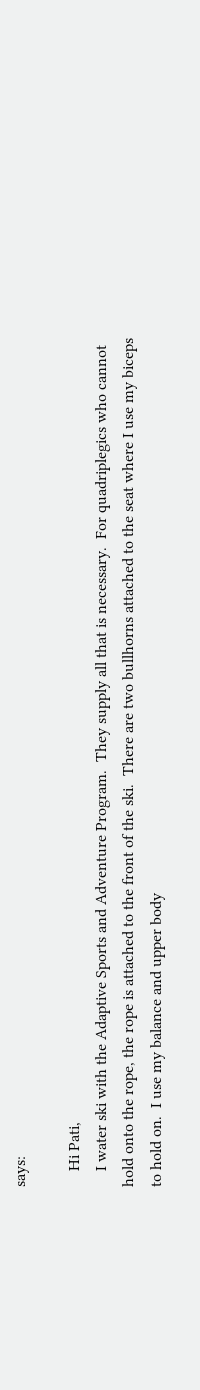says:

    Hi Pati,
    I water ski with the Adaptive Sports and Adventure Program.  They supply all that is necessary.  For quadriplegics who cannot hold onto the rope, the rope is attached to the front of the ski.  There are two bullhorns attached to the seat where I use my biceps to hold on.  I use my balance and upper body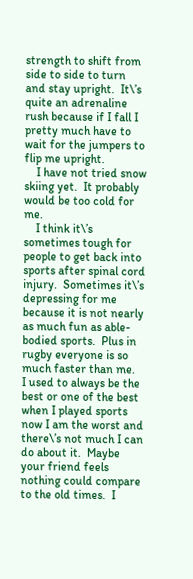strength to shift from side to side to turn and stay upright.  It\’s quite an adrenaline rush because if I fall I pretty much have to wait for the jumpers to flip me upright.
    I have not tried snow skiing yet.  It probably would be too cold for me.
    I think it\’s sometimes tough for people to get back into sports after spinal cord injury.  Sometimes it\’s depressing for me because it is not nearly as much fun as able-bodied sports.  Plus in rugby everyone is so much faster than me.  I used to always be the best or one of the best when I played sports now I am the worst and there\’s not much I can do about it.  Maybe your friend feels nothing could compare to the old times.  I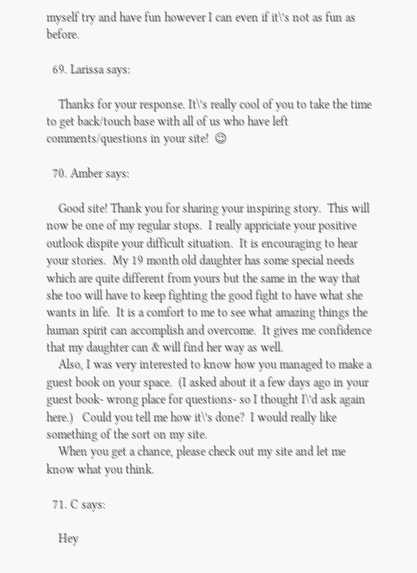myself try and have fun however I can even if it\’s not as fun as before.

  69. Larissa says:

    Thanks for your response. It\’s really cool of you to take the time to get back/touch base with all of us who have left comments/questions in your site!  😉

  70. Amber says:

    Good site! Thank you for sharing your inspiring story.  This will now be one of my regular stops.  I really appriciate your positive outlook dispite your difficult situation.  It is encouraging to hear your stories.  My 19 month old daughter has some special needs which are quite different from yours but the same in the way that she too will have to keep fighting the good fight to have what she wants in life.  It is a comfort to me to see what amazing things the human spirit can accomplish and overcome.  It gives me confidence that my daughter can & will find her way as well.
    Also, I was very interested to know how you managed to make a guest book on your space.  (I asked about it a few days ago in your guest book- wrong place for questions- so I thought I\’d ask again here.)   Could you tell me how it\’s done?  I would really like something of the sort on my site.
    When you get a chance, please check out my site and let me know what you think.

  71. C says:

    Hey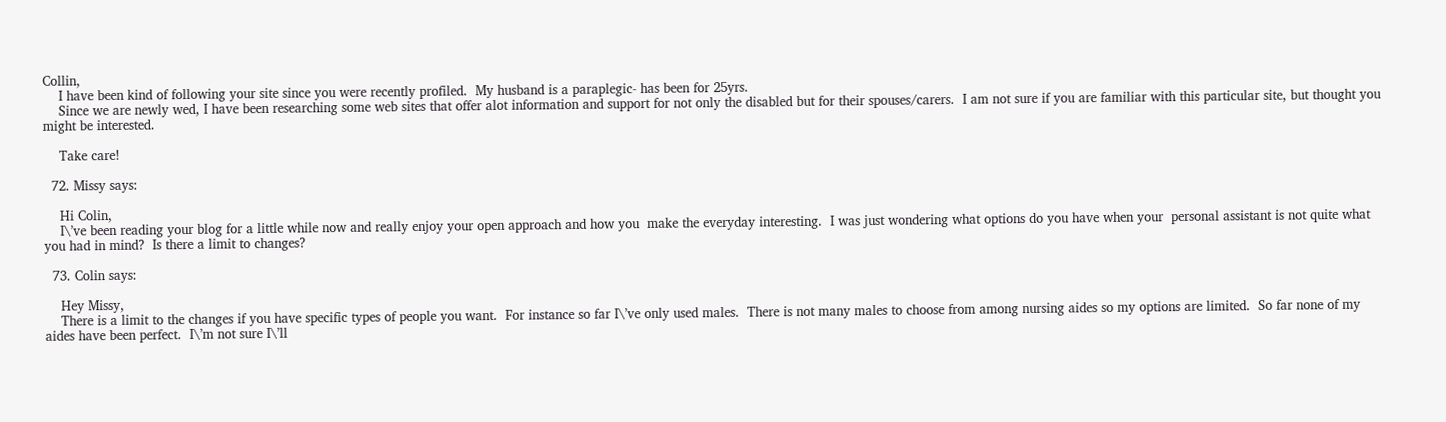Collin,
    I have been kind of following your site since you were recently profiled.  My husband is a paraplegic- has been for 25yrs.
    Since we are newly wed, I have been researching some web sites that offer alot information and support for not only the disabled but for their spouses/carers.  I am not sure if you are familiar with this particular site, but thought you might be interested.

    Take care!

  72. Missy says:

    Hi Colin,
    I\’ve been reading your blog for a little while now and really enjoy your open approach and how you  make the everyday interesting.  I was just wondering what options do you have when your  personal assistant is not quite what you had in mind?  Is there a limit to changes?

  73. Colin says:

    Hey Missy,
    There is a limit to the changes if you have specific types of people you want.  For instance so far I\’ve only used males.  There is not many males to choose from among nursing aides so my options are limited.  So far none of my aides have been perfect.  I\’m not sure I\’ll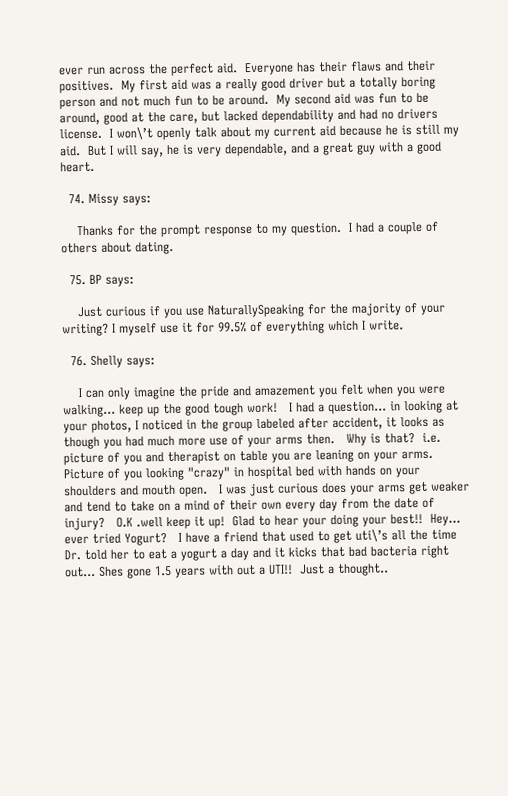ever run across the perfect aid.  Everyone has their flaws and their positives.  My first aid was a really good driver but a totally boring person and not much fun to be around.  My second aid was fun to be around, good at the care, but lacked dependability and had no drivers license.  I won\’t openly talk about my current aid because he is still my aid.  But I will say, he is very dependable, and a great guy with a good heart.

  74. Missy says:

    Thanks for the prompt response to my question.  I had a couple of others about dating.

  75. BP says:

    Just curious if you use NaturallySpeaking for the majority of your writing? I myself use it for 99.5% of everything which I write.

  76. Shelly says:

    I can only imagine the pride and amazement you felt when you were walking… keep up the good tough work!   I had a question… in looking at your photos, I noticed in the group labeled after accident, it looks as though you had much more use of your arms then.   Why is that?  i.e. picture of you and therapist on table you are leaning on your arms.  Picture of you looking "crazy" in hospital bed with hands on your shoulders and mouth open.   I was just curious does your arms get weaker and tend to take on a mind of their own every day from the date of injury?   O.K .well keep it up!  Glad to hear your doing your best!!  Hey… ever tried Yogurt?   I have a friend that used to get uti\’s all the time Dr. told her to eat a yogurt a day and it kicks that bad bacteria right out… Shes gone 1.5 years with out a UTI!!  Just a thought..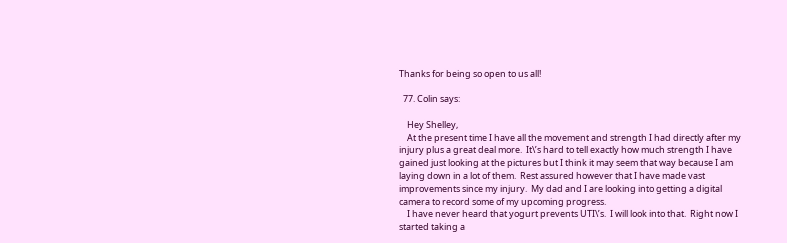Thanks for being so open to us all!

  77. Colin says:

    Hey Shelley,
    At the present time I have all the movement and strength I had directly after my injury plus a great deal more.  It\’s hard to tell exactly how much strength I have gained just looking at the pictures but I think it may seem that way because I am laying down in a lot of them.  Rest assured however that I have made vast improvements since my injury.  My dad and I are looking into getting a digital camera to record some of my upcoming progress.
    I have never heard that yogurt prevents UTI\’s.  I will look into that.  Right now I started taking a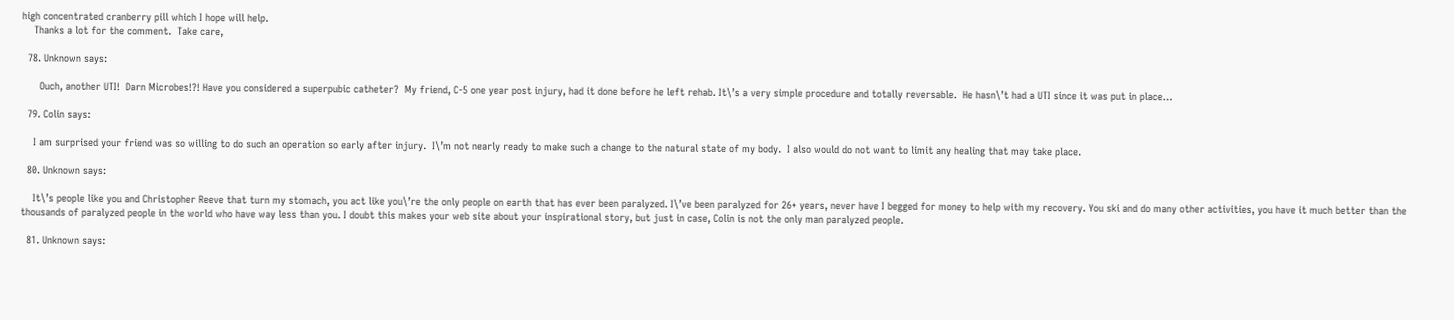high concentrated cranberry pill which I hope will help.
    Thanks a lot for the comment.  Take care,

  78. Unknown says:

      Ouch, another UTI!  Darn Microbes!?! Have you considered a superpubic catheter?  My friend, C-5 one year post injury, had it done before he left rehab. It\’s a very simple procedure and totally reversable.  He hasn\’t had a UTI since it was put in place…

  79. Colin says:

    I am surprised your friend was so willing to do such an operation so early after injury.  I\’m not nearly ready to make such a change to the natural state of my body.  I also would do not want to limit any healing that may take place.

  80. Unknown says:

    It\’s people like you and Christopher Reeve that turn my stomach, you act like you\’re the only people on earth that has ever been paralyzed. I\’ve been paralyzed for 26+ years, never have I begged for money to help with my recovery. You ski and do many other activities, you have it much better than the thousands of paralyzed people in the world who have way less than you. I doubt this makes your web site about your inspirational story, but just in case, Colin is not the only man paralyzed people.

  81. Unknown says: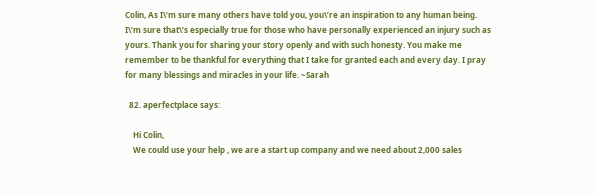Colin, As I\’m sure many others have told you, you\’re an inspiration to any human being. I\’m sure that\’s especially true for those who have personally experienced an injury such as yours. Thank you for sharing your story openly and with such honesty. You make me remember to be thankful for everything that I take for granted each and every day. I pray for many blessings and miracles in your life. ~Sarah

  82. aperfectplace says:

    Hi Colin,
    We could use your help , we are a start up company and we need about 2,000 sales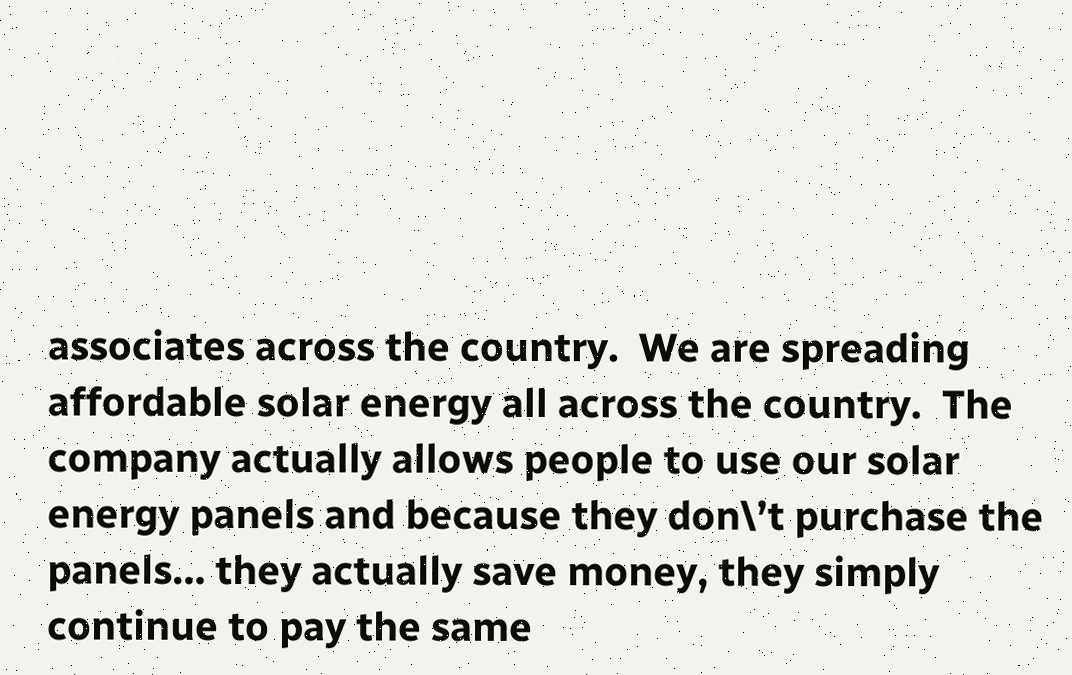associates across the country.  We are spreading affordable solar energy all across the country.  The company actually allows people to use our solar energy panels and because they don\’t purchase the panels… they actually save money, they simply continue to pay the same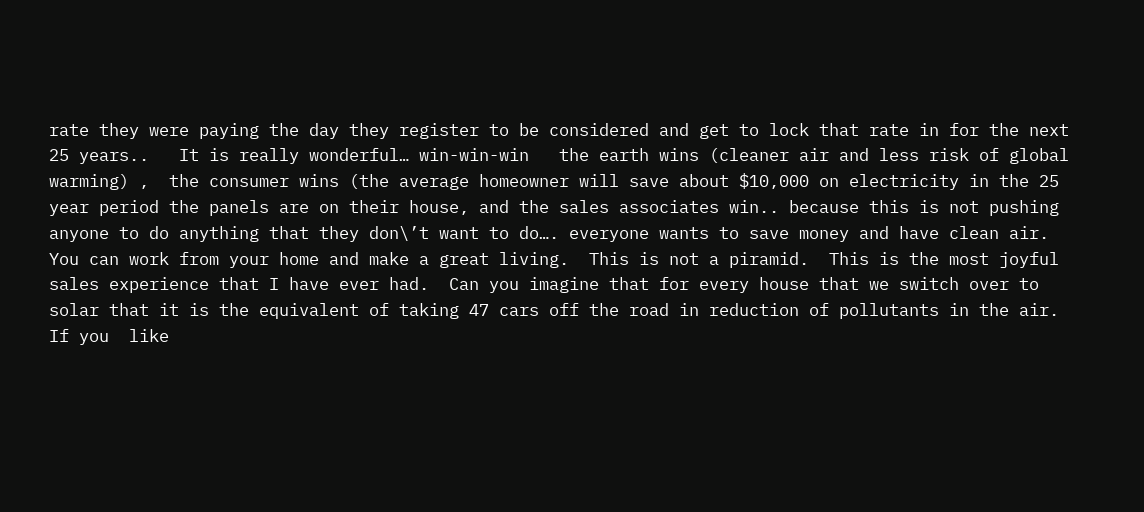rate they were paying the day they register to be considered and get to lock that rate in for the next 25 years..   It is really wonderful… win-win-win   the earth wins (cleaner air and less risk of global warming) ,  the consumer wins (the average homeowner will save about $10,000 on electricity in the 25 year period the panels are on their house, and the sales associates win.. because this is not pushing anyone to do anything that they don\’t want to do…. everyone wants to save money and have clean air.  You can work from your home and make a great living.  This is not a piramid.  This is the most joyful sales experience that I have ever had.  Can you imagine that for every house that we switch over to solar that it is the equivalent of taking 47 cars off the road in reduction of pollutants in the air.   If you  like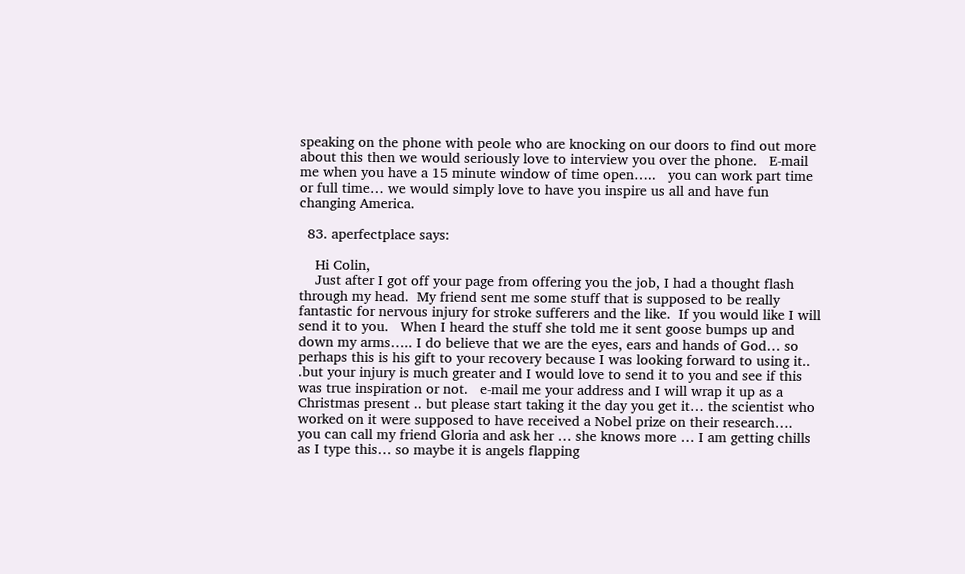speaking on the phone with peole who are knocking on our doors to find out more about this then we would seriously love to interview you over the phone.   E-mail me when you have a 15 minute window of time open…..   you can work part time or full time… we would simply love to have you inspire us all and have fun changing America.

  83. aperfectplace says:

    Hi Colin,
    Just after I got off your page from offering you the job, I had a thought flash through my head.  My friend sent me some stuff that is supposed to be really fantastic for nervous injury for stroke sufferers and the like.  If you would like I will send it to you.   When I heard the stuff she told me it sent goose bumps up and down my arms….. I do believe that we are the eyes, ears and hands of God… so perhaps this is his gift to your recovery because I was looking forward to using it.. .but your injury is much greater and I would love to send it to you and see if this was true inspiration or not.   e-mail me your address and I will wrap it up as a Christmas present .. but please start taking it the day you get it… the scientist who worked on it were supposed to have received a Nobel prize on their research….   you can call my friend Gloria and ask her … she knows more … I am getting chills as I type this… so maybe it is angels flapping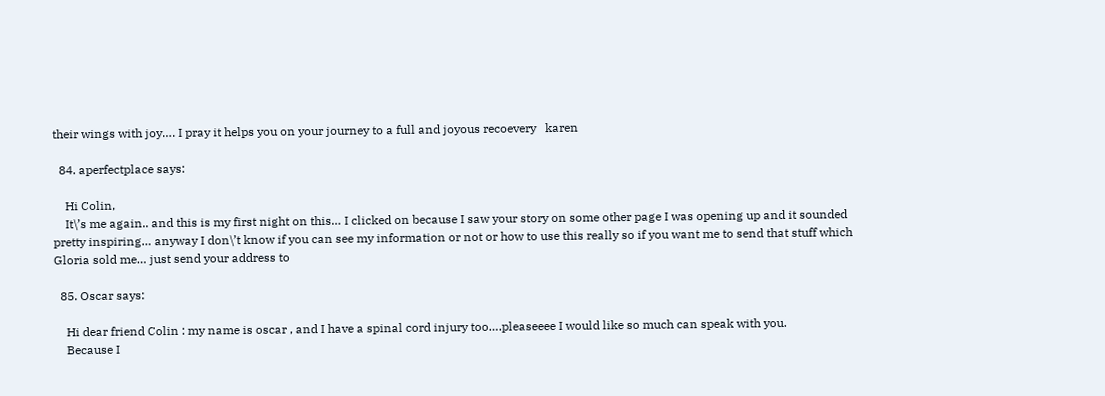their wings with joy…. I pray it helps you on your journey to a full and joyous recoevery   karen

  84. aperfectplace says:

    Hi Colin,
    It\’s me again.. and this is my first night on this… I clicked on because I saw your story on some other page I was opening up and it sounded pretty inspiring… anyway I don\’t know if you can see my information or not or how to use this really so if you want me to send that stuff which Gloria sold me… just send your address to

  85. Oscar says:

    Hi dear friend Colin : my name is oscar , and I have a spinal cord injury too….pleaseeee I would like so much can speak with you.
    Because I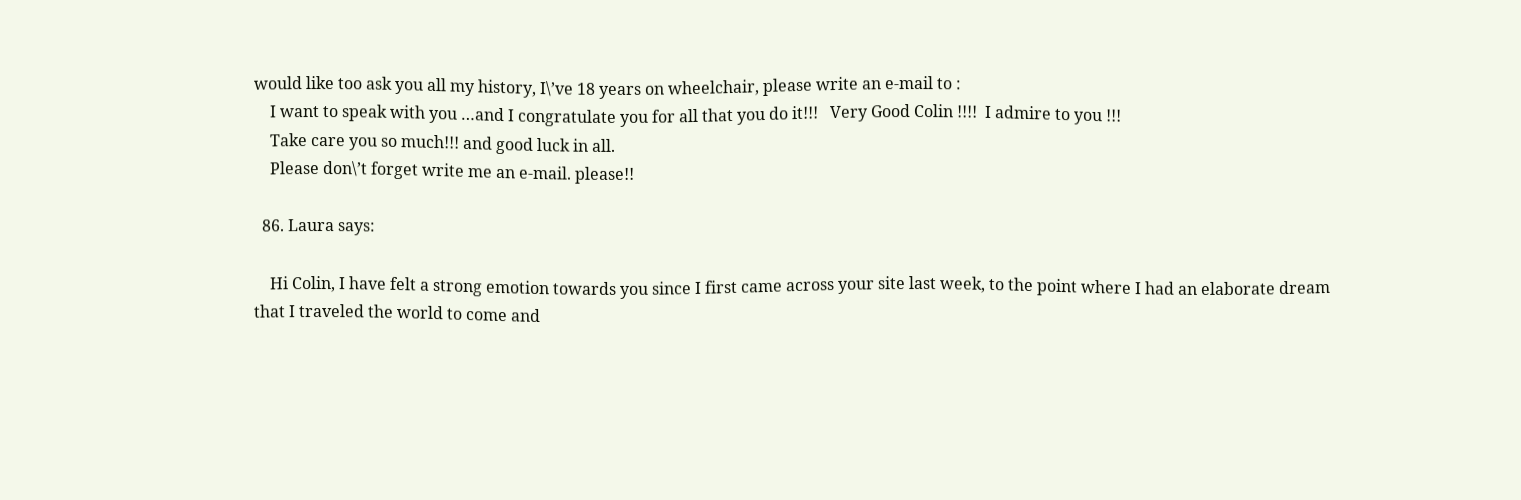would like too ask you all my history, I\’ve 18 years on wheelchair, please write an e-mail to :
    I want to speak with you …and I congratulate you for all that you do it!!!   Very Good Colin !!!!  I admire to you !!!
    Take care you so much!!! and good luck in all.
    Please don\’t forget write me an e-mail. please!!

  86. Laura says:

    Hi Colin, I have felt a strong emotion towards you since I first came across your site last week, to the point where I had an elaborate dream that I traveled the world to come and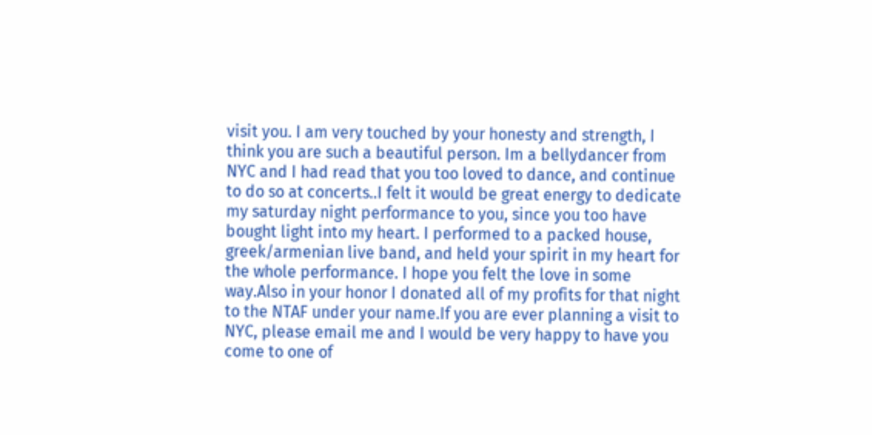visit you. I am very touched by your honesty and strength, I think you are such a beautiful person. Im a bellydancer from NYC and I had read that you too loved to dance, and continue to do so at concerts..I felt it would be great energy to dedicate my saturday night performance to you, since you too have bought light into my heart. I performed to a packed house, greek/armenian live band, and held your spirit in my heart for the whole performance. I hope you felt the love in some way.Also in your honor I donated all of my profits for that night to the NTAF under your name.If you are ever planning a visit to NYC, please email me and I would be very happy to have you come to one of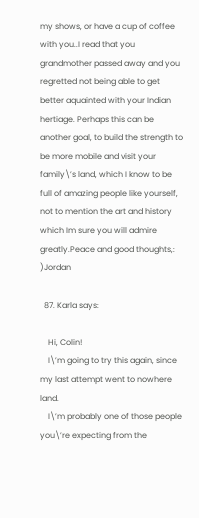my shows, or have a cup of coffee with you..I read that you grandmother passed away and you regretted not being able to get better aquainted with your Indian hertiage. Perhaps this can be another goal, to build the strength to be more mobile and visit your family\’s land, which I know to be full of amazing people like yourself, not to mention the art and history which Im sure you will admire greatly.Peace and good thoughts,: )Jordan

  87. Karla says:

    Hi, Colin!
    I\’m going to try this again, since my last attempt went to nowhere land.
    I\’m probably one of those people you\’re expecting from the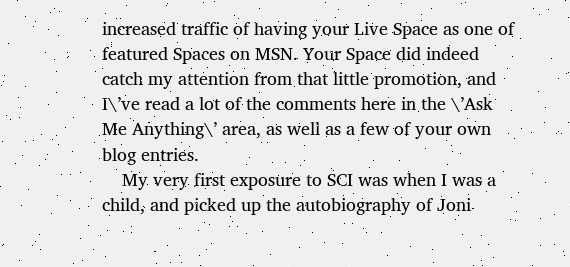increased traffic of having your Live Space as one of featured Spaces on MSN. Your Space did indeed catch my attention from that little promotion, and I\’ve read a lot of the comments here in the \’Ask Me Anything\’ area, as well as a few of your own blog entries.
    My very first exposure to SCI was when I was a child, and picked up the autobiography of Joni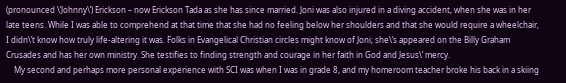(pronounced \’Johnny\’) Erickson – now Erickson Tada as she has since married. Joni was also injured in a diving accident, when she was in her late teens. While I was able to comprehend at that time that she had no feeling below her shoulders and that she would require a wheelchair, I didn\’t know how truly life-altering it was. Folks in Evangelical Christian circles might know of Joni; she\’s appeared on the Billy Graham Crusades and has her own ministry. She testifies to finding strength and courage in her faith in God and Jesus\’ mercy.
    My second and perhaps more personal experience with SCI was when I was in grade 8, and my homeroom teacher broke his back in a skiing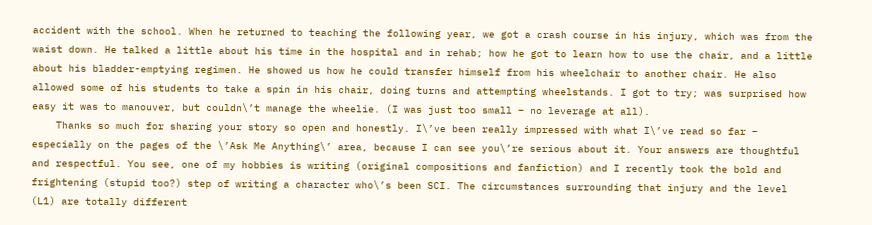accident with the school. When he returned to teaching the following year, we got a crash course in his injury, which was from the waist down. He talked a little about his time in the hospital and in rehab; how he got to learn how to use the chair, and a little about his bladder-emptying regimen. He showed us how he could transfer himself from his wheelchair to another chair. He also allowed some of his students to take a spin in his chair, doing turns and attempting wheelstands. I got to try; was surprised how easy it was to manouver, but couldn\’t manage the wheelie. (I was just too small – no leverage at all).
    Thanks so much for sharing your story so open and honestly. I\’ve been really impressed with what I\’ve read so far – especially on the pages of the \’Ask Me Anything\’ area, because I can see you\’re serious about it. Your answers are thoughtful and respectful. You see, one of my hobbies is writing (original compositions and fanfiction) and I recently took the bold and frightening (stupid too?) step of writing a character who\’s been SCI. The circumstances surrounding that injury and the level (L1) are totally different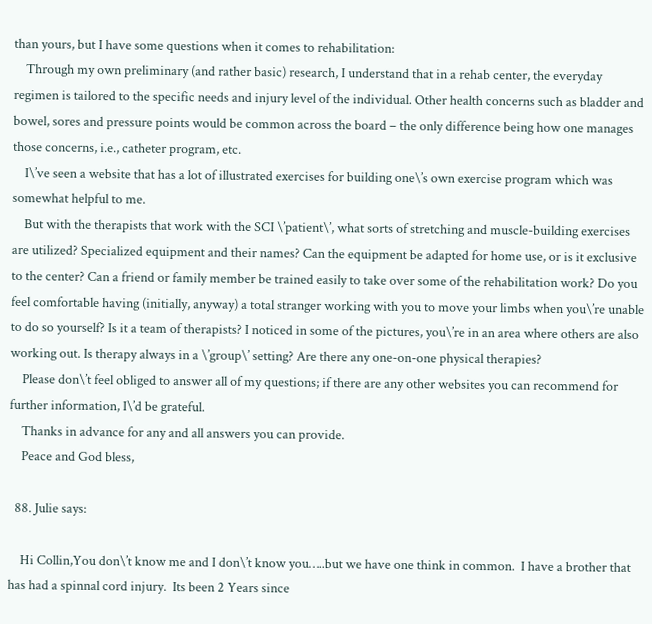than yours, but I have some questions when it comes to rehabilitation:
    Through my own preliminary (and rather basic) research, I understand that in a rehab center, the everyday regimen is tailored to the specific needs and injury level of the individual. Other health concerns such as bladder and bowel, sores and pressure points would be common across the board – the only difference being how one manages those concerns, i.e., catheter program, etc.
    I\’ve seen a website that has a lot of illustrated exercises for building one\’s own exercise program which was somewhat helpful to me.
    But with the therapists that work with the SCI \’patient\’, what sorts of stretching and muscle-building exercises are utilized? Specialized equipment and their names? Can the equipment be adapted for home use, or is it exclusive to the center? Can a friend or family member be trained easily to take over some of the rehabilitation work? Do you feel comfortable having (initially, anyway) a total stranger working with you to move your limbs when you\’re unable to do so yourself? Is it a team of therapists? I noticed in some of the pictures, you\’re in an area where others are also working out. Is therapy always in a \’group\’ setting? Are there any one-on-one physical therapies?
    Please don\’t feel obliged to answer all of my questions; if there are any other websites you can recommend for further information, I\’d be grateful.
    Thanks in advance for any and all answers you can provide.
    Peace and God bless,

  88. Julie says:

    Hi Collin,You don\’t know me and I don\’t know you…..but we have one think in common.  I have a brother that has had a spinnal cord injury.  Its been 2 Years since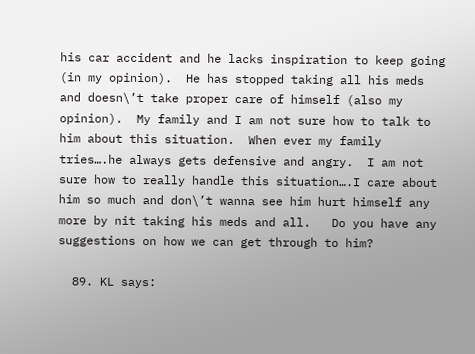his car accident and he lacks inspiration to keep going (in my opinion).  He has stopped taking all his meds and doesn\’t take proper care of himself (also my opinion).  My family and I am not sure how to talk to him about this situation.  When ever my family tries….he always gets defensive and angry.  I am not sure how to really handle this situation….I care about him so much and don\’t wanna see him hurt himself any more by nit taking his meds and all.   Do you have any suggestions on how we can get through to him?

  89. KL says: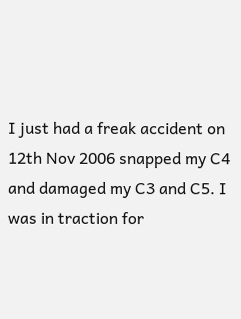I just had a freak accident on 12th Nov 2006 snapped my C4 and damaged my C3 and C5. I was in traction for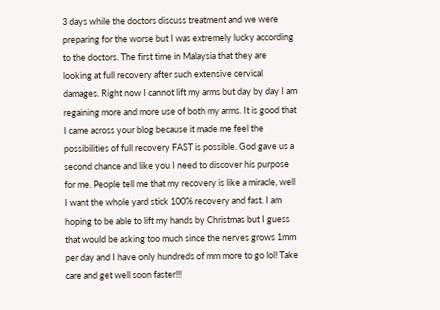3 days while the doctors discuss treatment and we were preparing for the worse but I was extremely lucky according to the doctors. The first time in Malaysia that they are looking at full recovery after such extensive cervical damages. Right now I cannot lift my arms but day by day I am regaining more and more use of both my arms. It is good that I came across your blog because it made me feel the possibilities of full recovery FAST is possible. God gave us a second chance and like you I need to discover his purpose for me. People tell me that my recovery is like a miracle, well I want the whole yard stick 100% recovery and fast. I am hoping to be able to lift my hands by Christmas but I guess that would be asking too much since the nerves grows 1mm per day and I have only hundreds of mm more to go lol! Take care and get well soon faster!!!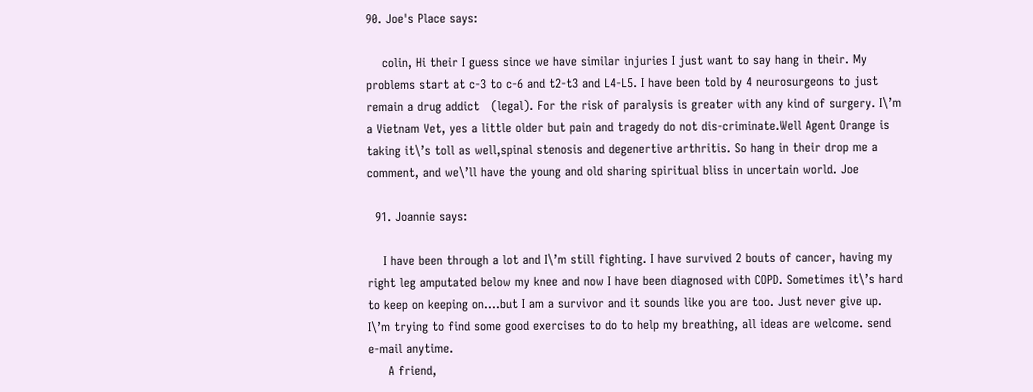90. Joe's Place says:

    colin, Hi their I guess since we have similar injuries I just want to say hang in their. My problems start at c-3 to c-6 and t2-t3 and L4-L5. I have been told by 4 neurosurgeons to just remain a drug addict   (legal). For the risk of paralysis is greater with any kind of surgery. I\’m a Vietnam Vet, yes a little older but pain and tragedy do not dis-criminate.Well Agent Orange is taking it\’s toll as well,spinal stenosis and degenertive arthritis. So hang in their drop me a comment, and we\’ll have the young and old sharing spiritual bliss in uncertain world. Joe

  91. Joannie says:

    I have been through a lot and I\’m still fighting. I have survived 2 bouts of cancer, having my right leg amputated below my knee and now I have been diagnosed with COPD. Sometimes it\’s hard to keep on keeping on….but I am a survivor and it sounds like you are too. Just never give up. I\’m trying to find some good exercises to do to help my breathing, all ideas are welcome. send e-mail anytime.
     A friend,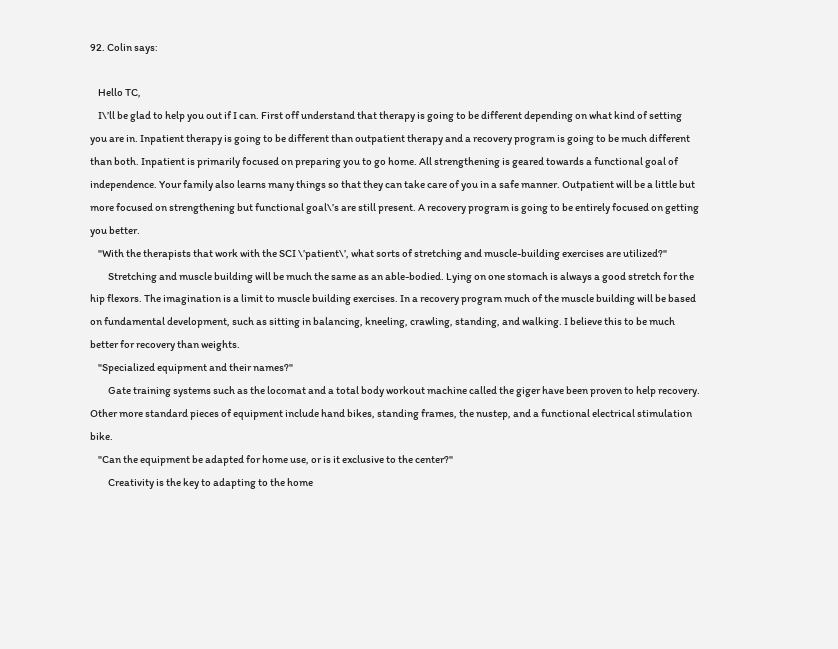92. Colin says:

    Hello TC,
    I\’ll be glad to help you out if I can. First off understand that therapy is going to be different depending on what kind of setting you are in. Inpatient therapy is going to be different than outpatient therapy and a recovery program is going to be much different than both. Inpatient is primarily focused on preparing you to go home. All strengthening is geared towards a functional goal of independence. Your family also learns many things so that they can take care of you in a safe manner. Outpatient will be a little but more focused on strengthening but functional goal\’s are still present. A recovery program is going to be entirely focused on getting you better.
    "With the therapists that work with the SCI \’patient\’, what sorts of stretching and muscle-building exercises are utilized?"
         Stretching and muscle building will be much the same as an able-bodied. Lying on one stomach is always a good stretch for the hip flexors. The imagination is a limit to muscle building exercises. In a recovery program much of the muscle building will be based on fundamental development, such as sitting in balancing, kneeling, crawling, standing, and walking. I believe this to be much better for recovery than weights.
    "Specialized equipment and their names?"
         Gate training systems such as the locomat and a total body workout machine called the giger have been proven to help recovery. Other more standard pieces of equipment include hand bikes, standing frames, the nustep, and a functional electrical stimulation bike.
    "Can the equipment be adapted for home use, or is it exclusive to the center?"
         Creativity is the key to adapting to the home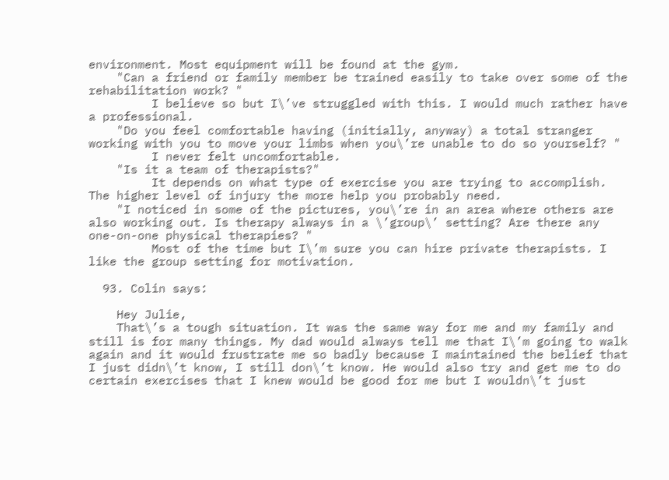environment. Most equipment will be found at the gym.
    "Can a friend or family member be trained easily to take over some of the rehabilitation work? "
         I believe so but I\’ve struggled with this. I would much rather have a professional.
    "Do you feel comfortable having (initially, anyway) a total stranger working with you to move your limbs when you\’re unable to do so yourself? "
         I never felt uncomfortable.
    "Is it a team of therapists?"
         It depends on what type of exercise you are trying to accomplish. The higher level of injury the more help you probably need.
    "I noticed in some of the pictures, you\’re in an area where others are also working out. Is therapy always in a \’group\’ setting? Are there any one-on-one physical therapies? "
         Most of the time but I\’m sure you can hire private therapists. I like the group setting for motivation.

  93. Colin says:

    Hey Julie,
    That\’s a tough situation. It was the same way for me and my family and still is for many things. My dad would always tell me that I\’m going to walk again and it would frustrate me so badly because I maintained the belief that I just didn\’t know, I still don\’t know. He would also try and get me to do certain exercises that I knew would be good for me but I wouldn\’t just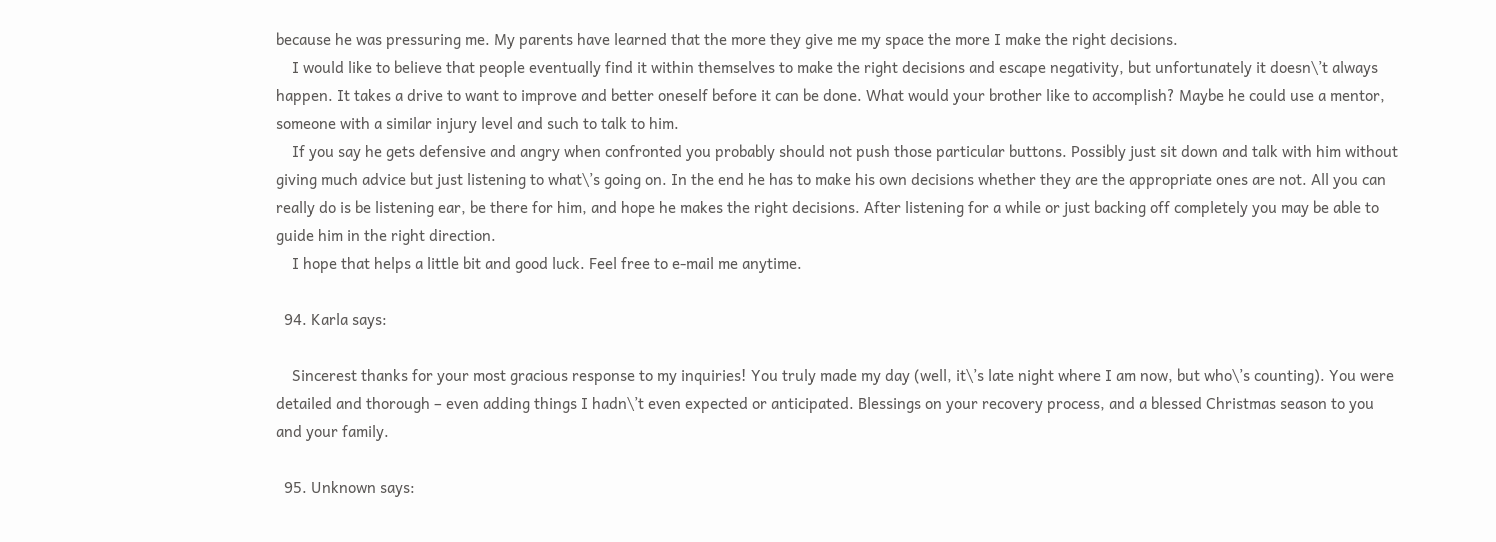because he was pressuring me. My parents have learned that the more they give me my space the more I make the right decisions.
    I would like to believe that people eventually find it within themselves to make the right decisions and escape negativity, but unfortunately it doesn\’t always happen. It takes a drive to want to improve and better oneself before it can be done. What would your brother like to accomplish? Maybe he could use a mentor, someone with a similar injury level and such to talk to him.
    If you say he gets defensive and angry when confronted you probably should not push those particular buttons. Possibly just sit down and talk with him without giving much advice but just listening to what\’s going on. In the end he has to make his own decisions whether they are the appropriate ones are not. All you can really do is be listening ear, be there for him, and hope he makes the right decisions. After listening for a while or just backing off completely you may be able to guide him in the right direction.
    I hope that helps a little bit and good luck. Feel free to e-mail me anytime.

  94. Karla says:

    Sincerest thanks for your most gracious response to my inquiries! You truly made my day (well, it\’s late night where I am now, but who\’s counting). You were detailed and thorough – even adding things I hadn\’t even expected or anticipated. Blessings on your recovery process, and a blessed Christmas season to you and your family.

  95. Unknown says: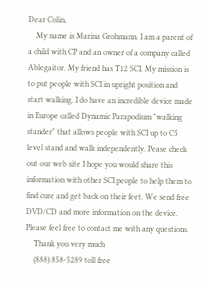Dear Colin,
    My name is Marina Grohmann. I am a parent of a child with CP and an owner of a company called Ablegaitor. My friend has T12 SCI. My mission is to put people with SCI in upright position and start walking. I do have an incredible device made in Europe called Dynamic Parapodium "walking stander" that allows people with SCI up to C5 level stand and walk independently. Pease check out our web site I hope you would share this information with other SCI people to help them to find cure and get back on their feet. We send free DVD/CD and more information on the device. Please feel free to contact me with any questions.
    Thank you very much
    (888) 858-5289 toll free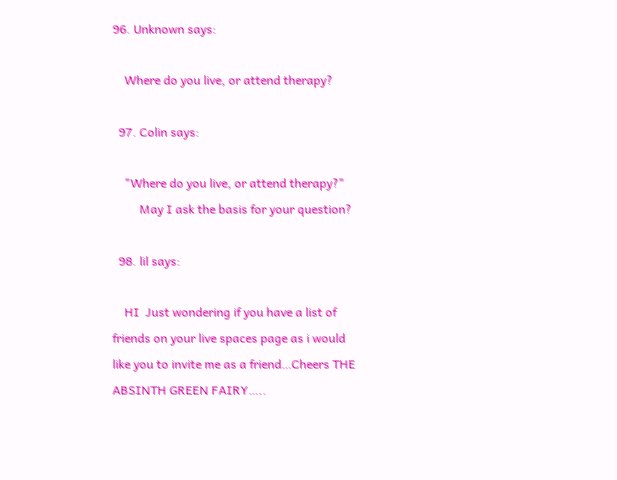96. Unknown says:

    Where do you live, or attend therapy?

  97. Colin says:

    "Where do you live, or attend therapy?"
         May I ask the basis for your question?

  98. lil says:

    HI  Just wondering if you have a list of  friends on your live spaces page as i would like you to invite me as a friend…Cheers THE  ABSINTH GREEN FAIRY…..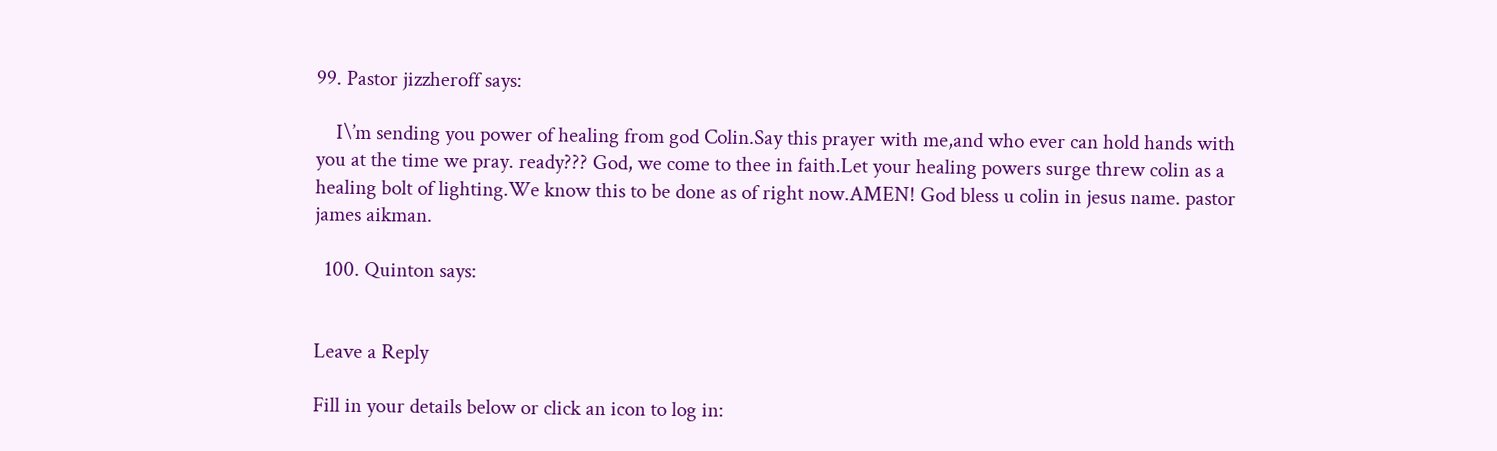99. Pastor jizzheroff says:

    I\’m sending you power of healing from god Colin.Say this prayer with me,and who ever can hold hands with you at the time we pray. ready??? God, we come to thee in faith.Let your healing powers surge threw colin as a healing bolt of lighting.We know this to be done as of right now.AMEN! God bless u colin in jesus name. pastor james aikman.

  100. Quinton says:


Leave a Reply

Fill in your details below or click an icon to log in: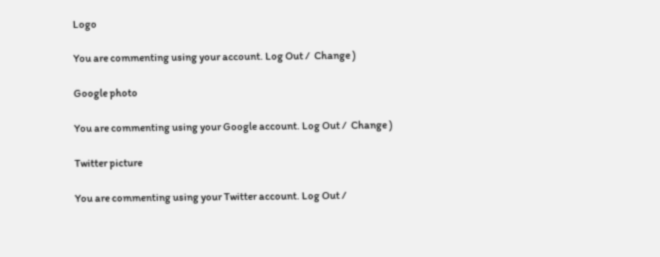Logo

You are commenting using your account. Log Out /  Change )

Google photo

You are commenting using your Google account. Log Out /  Change )

Twitter picture

You are commenting using your Twitter account. Log Out /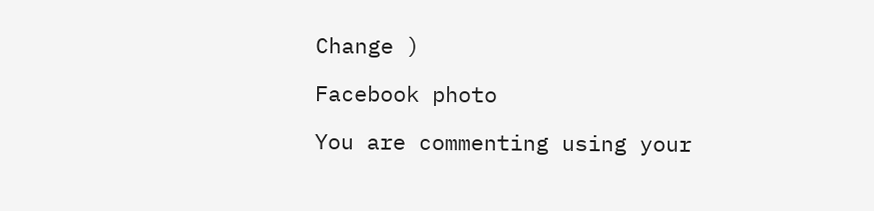Change )

Facebook photo

You are commenting using your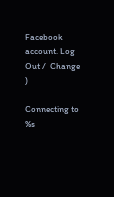Facebook account. Log Out /  Change )

Connecting to %s